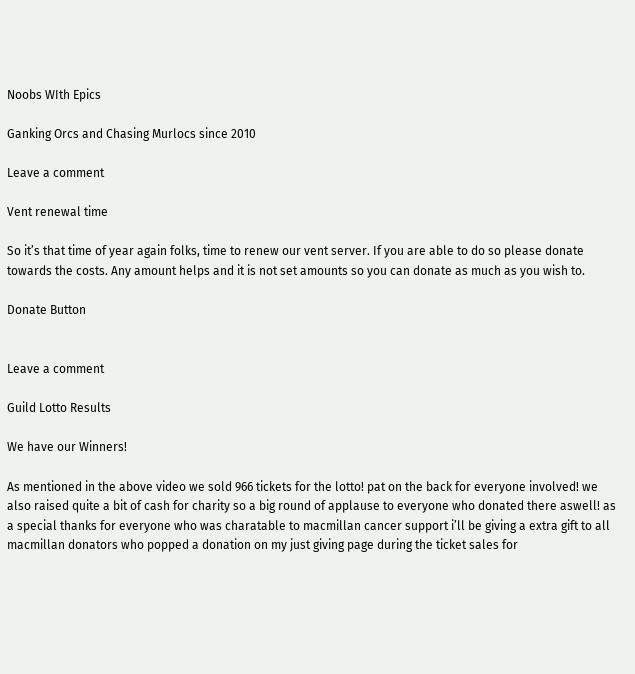Noobs WIth Epics

Ganking Orcs and Chasing Murlocs since 2010

Leave a comment

Vent renewal time

So it’s that time of year again folks, time to renew our vent server. If you are able to do so please donate towards the costs. Any amount helps and it is not set amounts so you can donate as much as you wish to.

Donate Button


Leave a comment

Guild Lotto Results

We have our Winners!

As mentioned in the above video we sold 966 tickets for the lotto! pat on the back for everyone involved! we also raised quite a bit of cash for charity so a big round of applause to everyone who donated there aswell! as a special thanks for everyone who was charatable to macmillan cancer support i’ll be giving a extra gift to all macmillan donators who popped a donation on my just giving page during the ticket sales for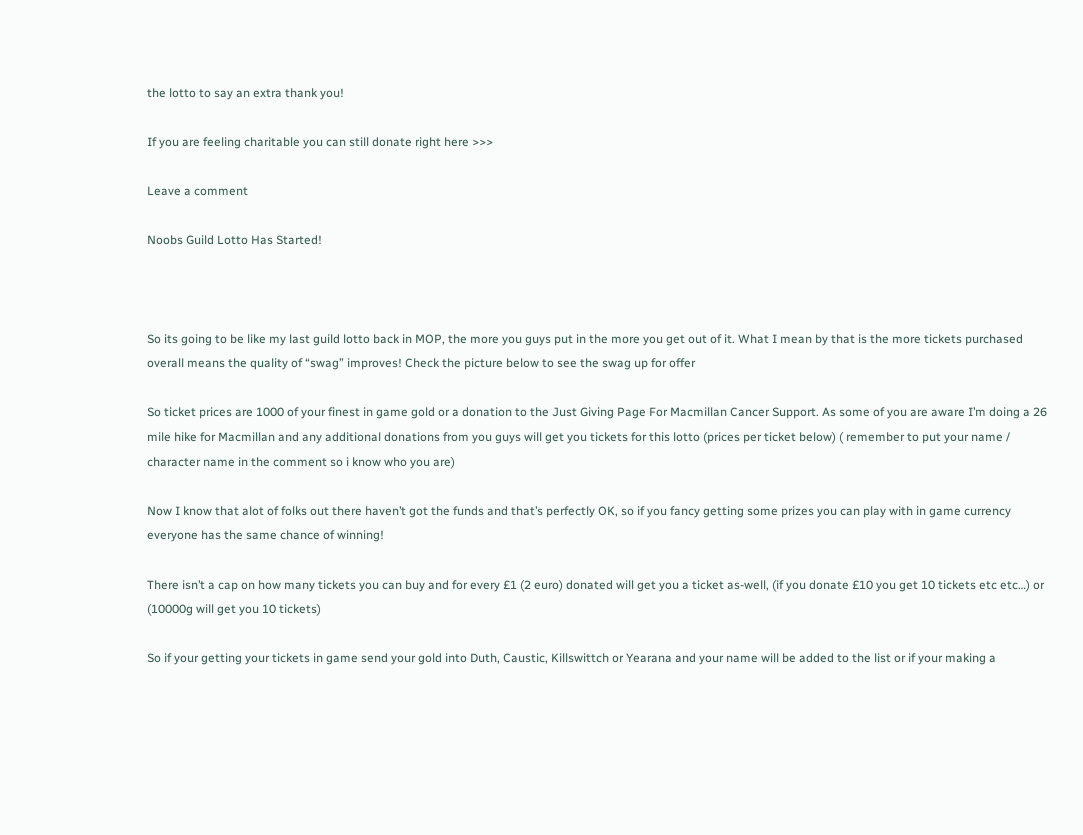the lotto to say an extra thank you!

If you are feeling charitable you can still donate right here >>>

Leave a comment

Noobs Guild Lotto Has Started!



So its going to be like my last guild lotto back in MOP, the more you guys put in the more you get out of it. What I mean by that is the more tickets purchased overall means the quality of “swag” improves! Check the picture below to see the swag up for offer

So ticket prices are 1000 of your finest in game gold or a donation to the Just Giving Page For Macmillan Cancer Support. As some of you are aware I’m doing a 26 mile hike for Macmillan and any additional donations from you guys will get you tickets for this lotto (prices per ticket below) ( remember to put your name / character name in the comment so i know who you are)

Now I know that alot of folks out there haven’t got the funds and that’s perfectly OK, so if you fancy getting some prizes you can play with in game currency everyone has the same chance of winning!

There isn’t a cap on how many tickets you can buy and for every £1 (2 euro) donated will get you a ticket as-well, (if you donate £10 you get 10 tickets etc etc…) or (10000g will get you 10 tickets)

So if your getting your tickets in game send your gold into Duth, Caustic, Killswittch or Yearana and your name will be added to the list or if your making a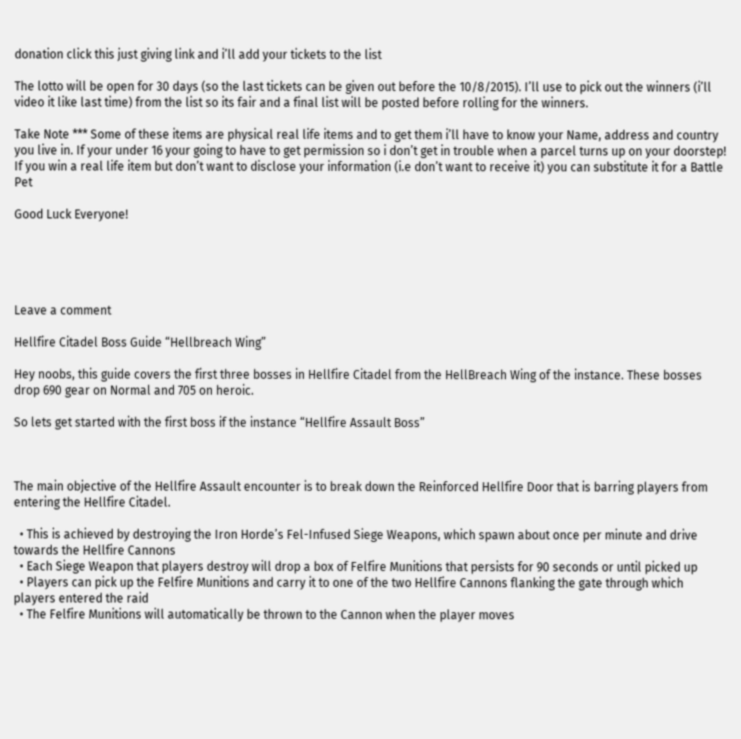donation click this just giving link and i’ll add your tickets to the list

The lotto will be open for 30 days (so the last tickets can be given out before the 10/8/2015). I’ll use to pick out the winners (i’ll video it like last time) from the list so its fair and a final list will be posted before rolling for the winners.

Take Note *** Some of these items are physical real life items and to get them i’ll have to know your Name, address and country you live in. If your under 16 your going to have to get permission so i don’t get in trouble when a parcel turns up on your doorstep! If you win a real life item but don’t want to disclose your information (i.e don’t want to receive it) you can substitute it for a Battle Pet

Good Luck Everyone!





Leave a comment

Hellfire Citadel Boss Guide “Hellbreach Wing”

Hey noobs, this guide covers the first three bosses in Hellfire Citadel from the HellBreach Wing of the instance. These bosses drop 690 gear on Normal and 705 on heroic.

So lets get started with the first boss if the instance “Hellfire Assault Boss”



The main objective of the Hellfire Assault encounter is to break down the Reinforced Hellfire Door that is barring players from entering the Hellfire Citadel.

  • This is achieved by destroying the Iron Horde’s Fel-Infused Siege Weapons, which spawn about once per minute and drive towards the Hellfire Cannons
  • Each Siege Weapon that players destroy will drop a box of Felfire Munitions that persists for 90 seconds or until picked up
  • Players can pick up the Felfire Munitions and carry it to one of the two Hellfire Cannons flanking the gate through which players entered the raid
  • The Felfire Munitions will automatically be thrown to the Cannon when the player moves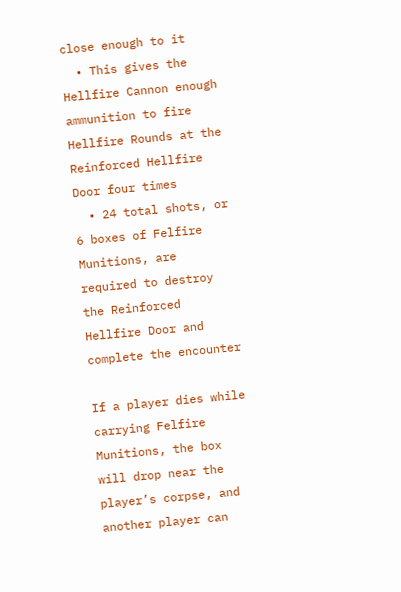close enough to it
  • This gives the Hellfire Cannon enough ammunition to fire Hellfire Rounds at the Reinforced Hellfire Door four times
  • 24 total shots, or 6 boxes of Felfire Munitions, are required to destroy the Reinforced Hellfire Door and complete the encounter

If a player dies while carrying Felfire Munitions, the box will drop near the player’s corpse, and another player can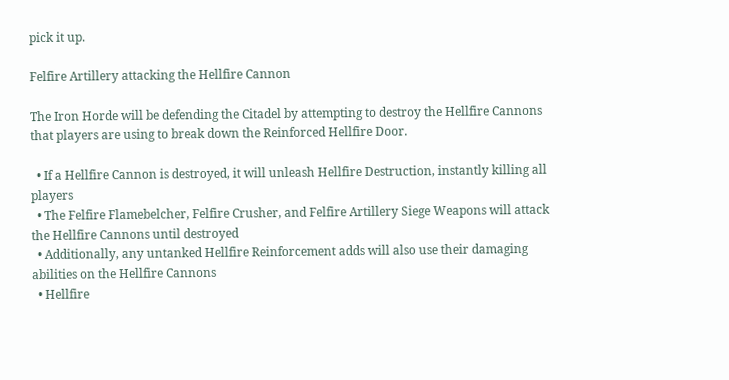pick it up.

Felfire Artillery attacking the Hellfire Cannon

The Iron Horde will be defending the Citadel by attempting to destroy the Hellfire Cannons that players are using to break down the Reinforced Hellfire Door.

  • If a Hellfire Cannon is destroyed, it will unleash Hellfire Destruction, instantly killing all players
  • The Felfire Flamebelcher, Felfire Crusher, and Felfire Artillery Siege Weapons will attack the Hellfire Cannons until destroyed
  • Additionally, any untanked Hellfire Reinforcement adds will also use their damaging abilities on the Hellfire Cannons
  • Hellfire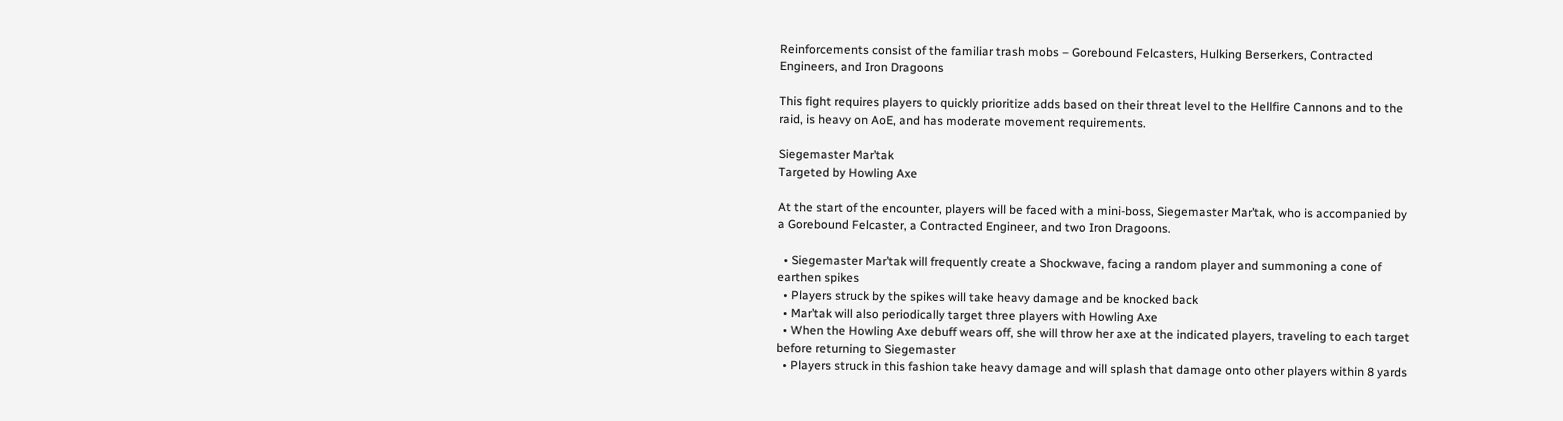Reinforcements consist of the familiar trash mobs – Gorebound Felcasters, Hulking Berserkers, Contracted Engineers, and Iron Dragoons

This fight requires players to quickly prioritize adds based on their threat level to the Hellfire Cannons and to the raid, is heavy on AoE, and has moderate movement requirements.

Siegemaster Mar’tak
Targeted by Howling Axe

At the start of the encounter, players will be faced with a mini-boss, Siegemaster Mar’tak, who is accompanied by a Gorebound Felcaster, a Contracted Engineer, and two Iron Dragoons.

  • Siegemaster Mar’tak will frequently create a Shockwave, facing a random player and summoning a cone of earthen spikes
  • Players struck by the spikes will take heavy damage and be knocked back
  • Mar’tak will also periodically target three players with Howling Axe
  • When the Howling Axe debuff wears off, she will throw her axe at the indicated players, traveling to each target before returning to Siegemaster
  • Players struck in this fashion take heavy damage and will splash that damage onto other players within 8 yards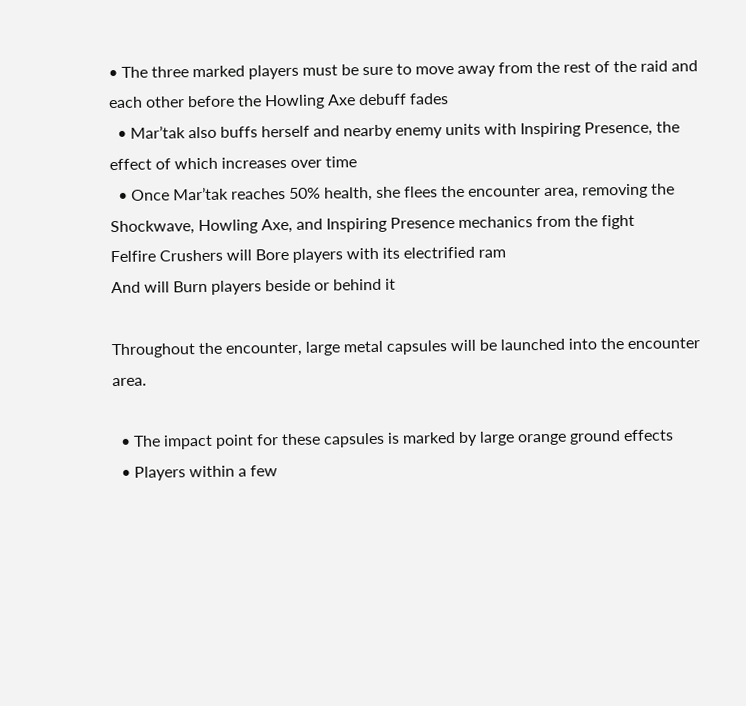• The three marked players must be sure to move away from the rest of the raid and each other before the Howling Axe debuff fades
  • Mar’tak also buffs herself and nearby enemy units with Inspiring Presence, the effect of which increases over time
  • Once Mar’tak reaches 50% health, she flees the encounter area, removing the Shockwave, Howling Axe, and Inspiring Presence mechanics from the fight
Felfire Crushers will Bore players with its electrified ram
And will Burn players beside or behind it

Throughout the encounter, large metal capsules will be launched into the encounter area.

  • The impact point for these capsules is marked by large orange ground effects
  • Players within a few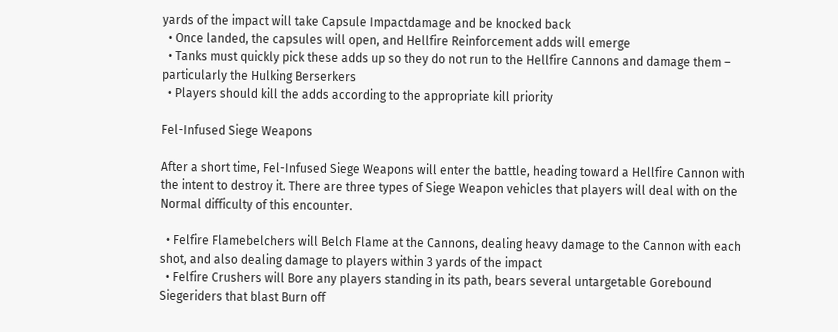yards of the impact will take Capsule Impactdamage and be knocked back
  • Once landed, the capsules will open, and Hellfire Reinforcement adds will emerge
  • Tanks must quickly pick these adds up so they do not run to the Hellfire Cannons and damage them – particularly the Hulking Berserkers
  • Players should kill the adds according to the appropriate kill priority

Fel-Infused Siege Weapons

After a short time, Fel-Infused Siege Weapons will enter the battle, heading toward a Hellfire Cannon with the intent to destroy it. There are three types of Siege Weapon vehicles that players will deal with on the Normal difficulty of this encounter.

  • Felfire Flamebelchers will Belch Flame at the Cannons, dealing heavy damage to the Cannon with each shot, and also dealing damage to players within 3 yards of the impact
  • Felfire Crushers will Bore any players standing in its path, bears several untargetable Gorebound Siegeriders that blast Burn off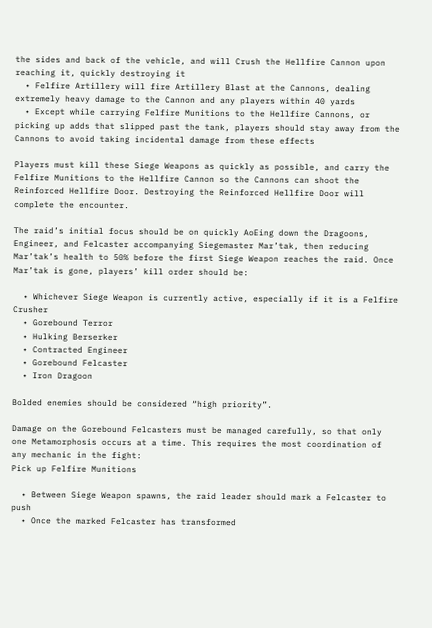the sides and back of the vehicle, and will Crush the Hellfire Cannon upon reaching it, quickly destroying it
  • Felfire Artillery will fire Artillery Blast at the Cannons, dealing extremely heavy damage to the Cannon and any players within 40 yards
  • Except while carrying Felfire Munitions to the Hellfire Cannons, or picking up adds that slipped past the tank, players should stay away from the Cannons to avoid taking incidental damage from these effects

Players must kill these Siege Weapons as quickly as possible, and carry the Felfire Munitions to the Hellfire Cannon so the Cannons can shoot the Reinforced Hellfire Door. Destroying the Reinforced Hellfire Door will complete the encounter.

The raid’s initial focus should be on quickly AoEing down the Dragoons, Engineer, and Felcaster accompanying Siegemaster Mar’tak, then reducing Mar’tak’s health to 50% before the first Siege Weapon reaches the raid. Once Mar’tak is gone, players’ kill order should be:

  • Whichever Siege Weapon is currently active, especially if it is a Felfire Crusher
  • Gorebound Terror
  • Hulking Berserker
  • Contracted Engineer
  • Gorebound Felcaster
  • Iron Dragoon

Bolded enemies should be considered “high priority”.

Damage on the Gorebound Felcasters must be managed carefully, so that only one Metamorphosis occurs at a time. This requires the most coordination of any mechanic in the fight:
Pick up Felfire Munitions

  • Between Siege Weapon spawns, the raid leader should mark a Felcaster to push
  • Once the marked Felcaster has transformed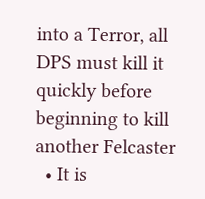into a Terror, all DPS must kill it quickly before beginning to kill another Felcaster
  • It is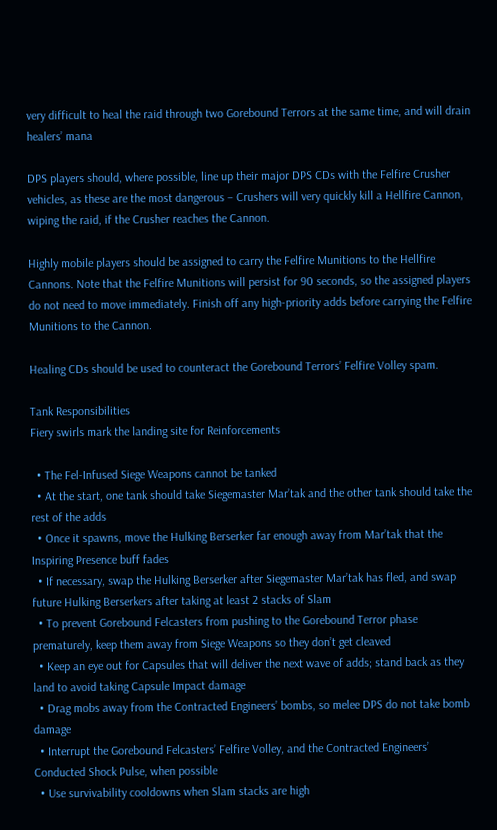very difficult to heal the raid through two Gorebound Terrors at the same time, and will drain healers’ mana

DPS players should, where possible, line up their major DPS CDs with the Felfire Crusher vehicles, as these are the most dangerous – Crushers will very quickly kill a Hellfire Cannon, wiping the raid, if the Crusher reaches the Cannon.

Highly mobile players should be assigned to carry the Felfire Munitions to the Hellfire Cannons. Note that the Felfire Munitions will persist for 90 seconds, so the assigned players do not need to move immediately. Finish off any high-priority adds before carrying the Felfire Munitions to the Cannon.

Healing CDs should be used to counteract the Gorebound Terrors’ Felfire Volley spam.

Tank Responsibilities
Fiery swirls mark the landing site for Reinforcements

  • The Fel-Infused Siege Weapons cannot be tanked
  • At the start, one tank should take Siegemaster Mar’tak and the other tank should take the rest of the adds
  • Once it spawns, move the Hulking Berserker far enough away from Mar’tak that the Inspiring Presence buff fades
  • If necessary, swap the Hulking Berserker after Siegemaster Mar’tak has fled, and swap future Hulking Berserkers after taking at least 2 stacks of Slam
  • To prevent Gorebound Felcasters from pushing to the Gorebound Terror phase prematurely, keep them away from Siege Weapons so they don’t get cleaved
  • Keep an eye out for Capsules that will deliver the next wave of adds; stand back as they land to avoid taking Capsule Impact damage
  • Drag mobs away from the Contracted Engineers’ bombs, so melee DPS do not take bomb damage
  • Interrupt the Gorebound Felcasters’ Felfire Volley, and the Contracted Engineers’ Conducted Shock Pulse, when possible
  • Use survivability cooldowns when Slam stacks are high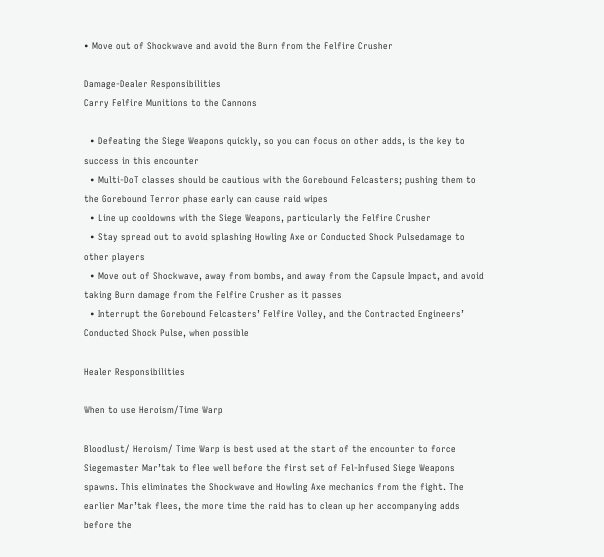• Move out of Shockwave and avoid the Burn from the Felfire Crusher

Damage-Dealer Responsibilities
Carry Felfire Munitions to the Cannons

  • Defeating the Siege Weapons quickly, so you can focus on other adds, is the key to success in this encounter
  • Multi-DoT classes should be cautious with the Gorebound Felcasters; pushing them to the Gorebound Terror phase early can cause raid wipes
  • Line up cooldowns with the Siege Weapons, particularly the Felfire Crusher
  • Stay spread out to avoid splashing Howling Axe or Conducted Shock Pulsedamage to other players
  • Move out of Shockwave, away from bombs, and away from the Capsule Impact, and avoid taking Burn damage from the Felfire Crusher as it passes
  • Interrupt the Gorebound Felcasters’ Felfire Volley, and the Contracted Engineers’ Conducted Shock Pulse, when possible

Healer Responsibilities

When to use Heroism/Time Warp

Bloodlust/ Heroism/ Time Warp is best used at the start of the encounter to force Siegemaster Mar’tak to flee well before the first set of Fel-Infused Siege Weapons spawns. This eliminates the Shockwave and Howling Axe mechanics from the fight. The earlier Mar’tak flees, the more time the raid has to clean up her accompanying adds before the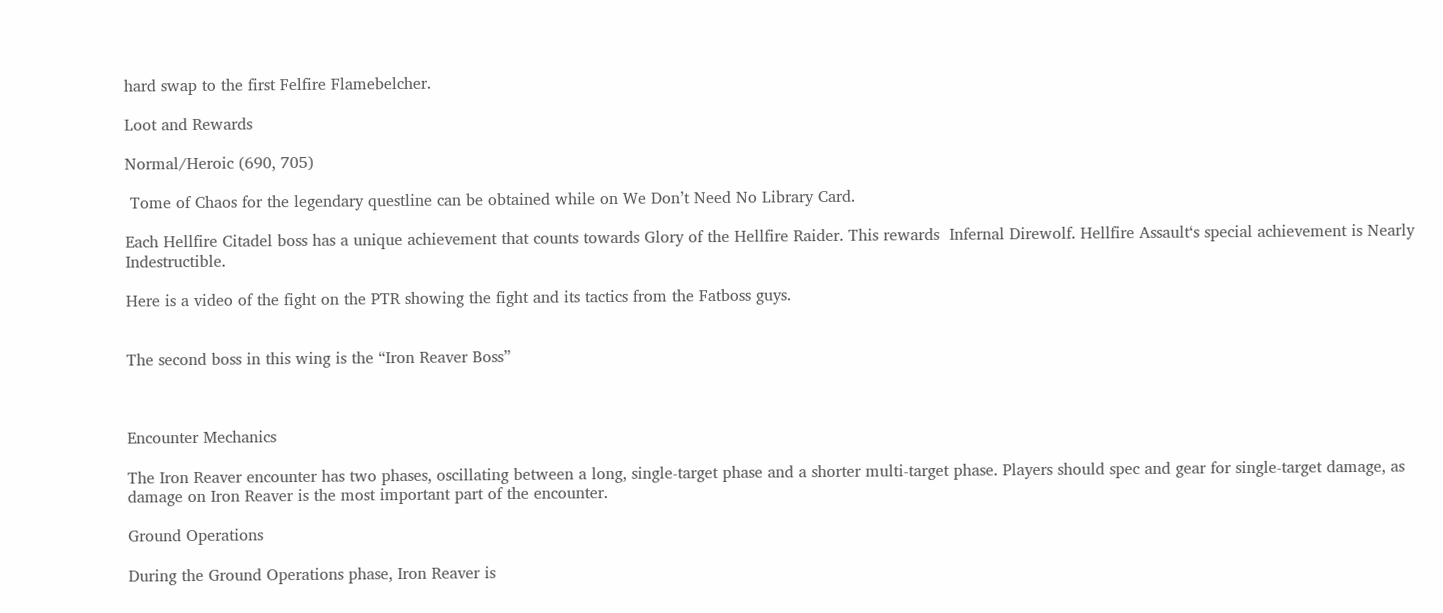hard swap to the first Felfire Flamebelcher.

Loot and Rewards

Normal/Heroic (690, 705)

 Tome of Chaos for the legendary questline can be obtained while on We Don’t Need No Library Card.

Each Hellfire Citadel boss has a unique achievement that counts towards Glory of the Hellfire Raider. This rewards  Infernal Direwolf. Hellfire Assault‘s special achievement is Nearly Indestructible.

Here is a video of the fight on the PTR showing the fight and its tactics from the Fatboss guys.


The second boss in this wing is the “Iron Reaver Boss”



Encounter Mechanics

The Iron Reaver encounter has two phases, oscillating between a long, single-target phase and a shorter multi-target phase. Players should spec and gear for single-target damage, as damage on Iron Reaver is the most important part of the encounter.

Ground Operations

During the Ground Operations phase, Iron Reaver is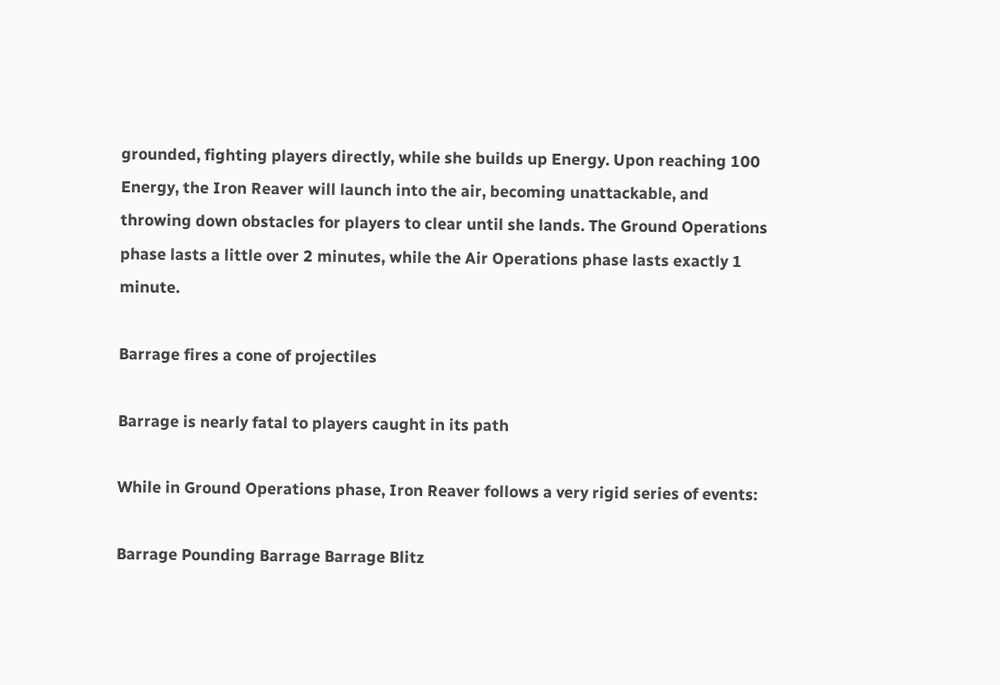grounded, fighting players directly, while she builds up Energy. Upon reaching 100 Energy, the Iron Reaver will launch into the air, becoming unattackable, and throwing down obstacles for players to clear until she lands. The Ground Operations phase lasts a little over 2 minutes, while the Air Operations phase lasts exactly 1 minute.

Barrage fires a cone of projectiles

Barrage is nearly fatal to players caught in its path

While in Ground Operations phase, Iron Reaver follows a very rigid series of events:

Barrage Pounding Barrage Barrage Blitz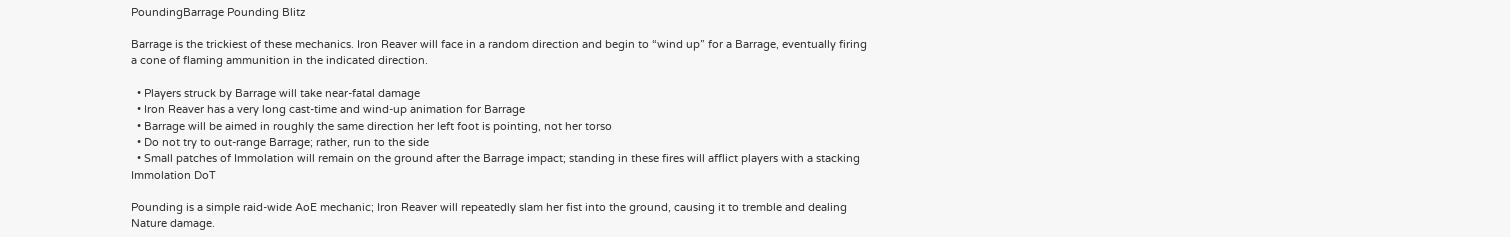PoundingBarrage Pounding Blitz

Barrage is the trickiest of these mechanics. Iron Reaver will face in a random direction and begin to “wind up” for a Barrage, eventually firing a cone of flaming ammunition in the indicated direction.

  • Players struck by Barrage will take near-fatal damage
  • Iron Reaver has a very long cast-time and wind-up animation for Barrage
  • Barrage will be aimed in roughly the same direction her left foot is pointing, not her torso
  • Do not try to out-range Barrage; rather, run to the side
  • Small patches of Immolation will remain on the ground after the Barrage impact; standing in these fires will afflict players with a stacking Immolation DoT

Pounding is a simple raid-wide AoE mechanic; Iron Reaver will repeatedly slam her fist into the ground, causing it to tremble and dealing Nature damage.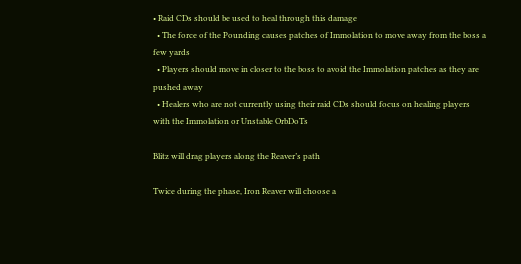• Raid CDs should be used to heal through this damage
  • The force of the Pounding causes patches of Immolation to move away from the boss a few yards
  • Players should move in closer to the boss to avoid the Immolation patches as they are pushed away
  • Healers who are not currently using their raid CDs should focus on healing players with the Immolation or Unstable OrbDoTs

Blitz will drag players along the Reaver’s path

Twice during the phase, Iron Reaver will choose a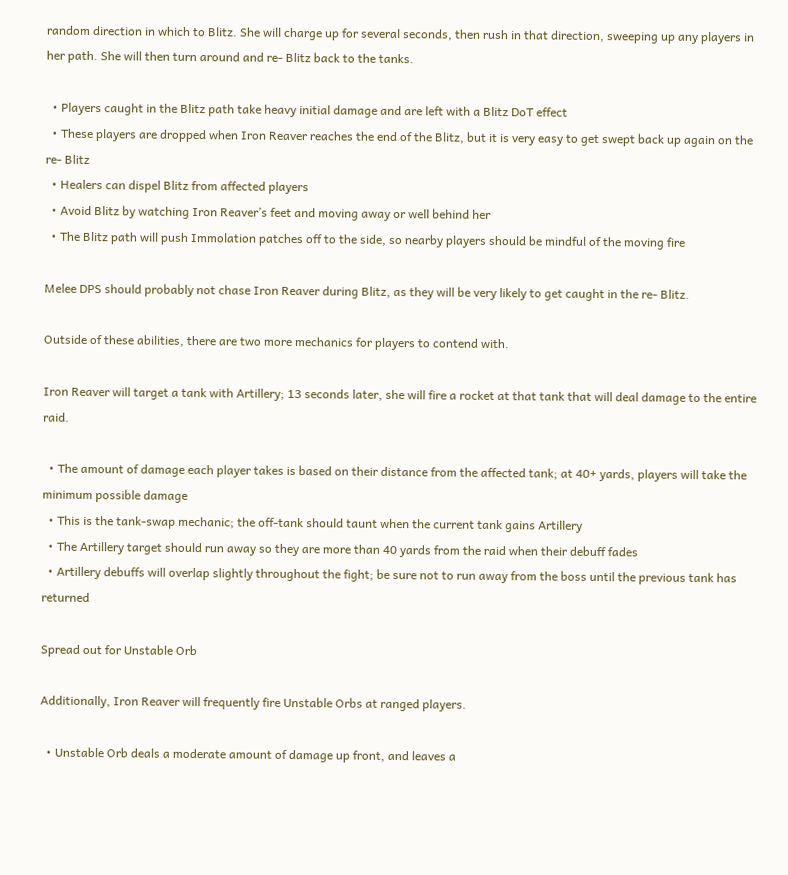random direction in which to Blitz. She will charge up for several seconds, then rush in that direction, sweeping up any players in her path. She will then turn around and re- Blitz back to the tanks.

  • Players caught in the Blitz path take heavy initial damage and are left with a Blitz DoT effect
  • These players are dropped when Iron Reaver reaches the end of the Blitz, but it is very easy to get swept back up again on the re- Blitz
  • Healers can dispel Blitz from affected players
  • Avoid Blitz by watching Iron Reaver’s feet and moving away or well behind her
  • The Blitz path will push Immolation patches off to the side, so nearby players should be mindful of the moving fire

Melee DPS should probably not chase Iron Reaver during Blitz, as they will be very likely to get caught in the re- Blitz.

Outside of these abilities, there are two more mechanics for players to contend with.

Iron Reaver will target a tank with Artillery; 13 seconds later, she will fire a rocket at that tank that will deal damage to the entire raid.

  • The amount of damage each player takes is based on their distance from the affected tank; at 40+ yards, players will take the minimum possible damage
  • This is the tank-swap mechanic; the off-tank should taunt when the current tank gains Artillery
  • The Artillery target should run away so they are more than 40 yards from the raid when their debuff fades
  • Artillery debuffs will overlap slightly throughout the fight; be sure not to run away from the boss until the previous tank has returned

Spread out for Unstable Orb

Additionally, Iron Reaver will frequently fire Unstable Orbs at ranged players.

  • Unstable Orb deals a moderate amount of damage up front, and leaves a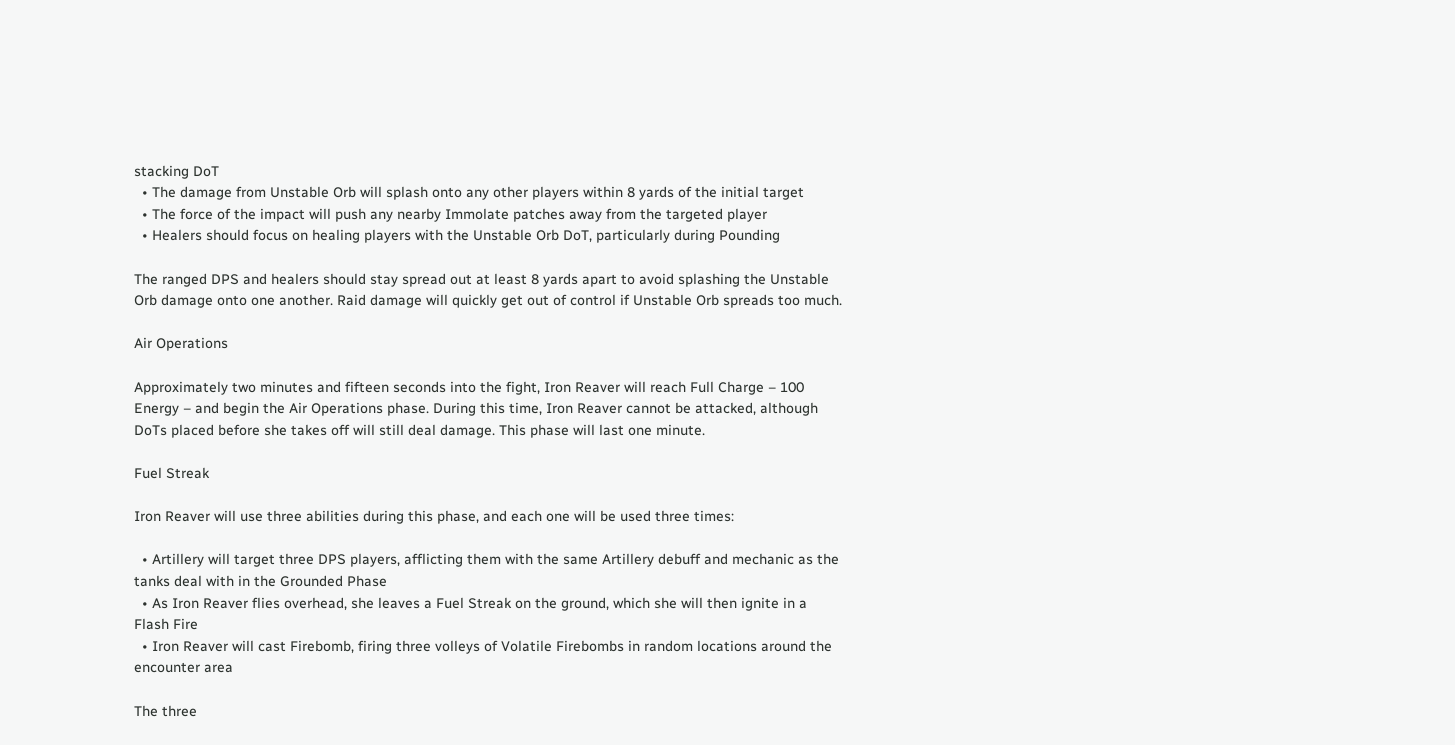stacking DoT
  • The damage from Unstable Orb will splash onto any other players within 8 yards of the initial target
  • The force of the impact will push any nearby Immolate patches away from the targeted player
  • Healers should focus on healing players with the Unstable Orb DoT, particularly during Pounding

The ranged DPS and healers should stay spread out at least 8 yards apart to avoid splashing the Unstable Orb damage onto one another. Raid damage will quickly get out of control if Unstable Orb spreads too much.

Air Operations

Approximately two minutes and fifteen seconds into the fight, Iron Reaver will reach Full Charge – 100 Energy – and begin the Air Operations phase. During this time, Iron Reaver cannot be attacked, although DoTs placed before she takes off will still deal damage. This phase will last one minute.

Fuel Streak

Iron Reaver will use three abilities during this phase, and each one will be used three times:

  • Artillery will target three DPS players, afflicting them with the same Artillery debuff and mechanic as the tanks deal with in the Grounded Phase
  • As Iron Reaver flies overhead, she leaves a Fuel Streak on the ground, which she will then ignite in a Flash Fire
  • Iron Reaver will cast Firebomb, firing three volleys of Volatile Firebombs in random locations around the encounter area

The three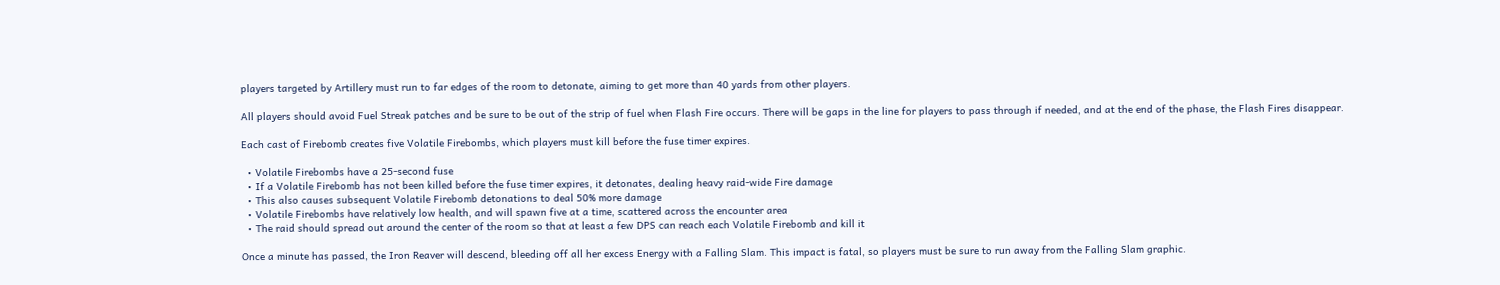players targeted by Artillery must run to far edges of the room to detonate, aiming to get more than 40 yards from other players.

All players should avoid Fuel Streak patches and be sure to be out of the strip of fuel when Flash Fire occurs. There will be gaps in the line for players to pass through if needed, and at the end of the phase, the Flash Fires disappear.

Each cast of Firebomb creates five Volatile Firebombs, which players must kill before the fuse timer expires.

  • Volatile Firebombs have a 25-second fuse
  • If a Volatile Firebomb has not been killed before the fuse timer expires, it detonates, dealing heavy raid-wide Fire damage
  • This also causes subsequent Volatile Firebomb detonations to deal 50% more damage
  • Volatile Firebombs have relatively low health, and will spawn five at a time, scattered across the encounter area
  • The raid should spread out around the center of the room so that at least a few DPS can reach each Volatile Firebomb and kill it

Once a minute has passed, the Iron Reaver will descend, bleeding off all her excess Energy with a Falling Slam. This impact is fatal, so players must be sure to run away from the Falling Slam graphic.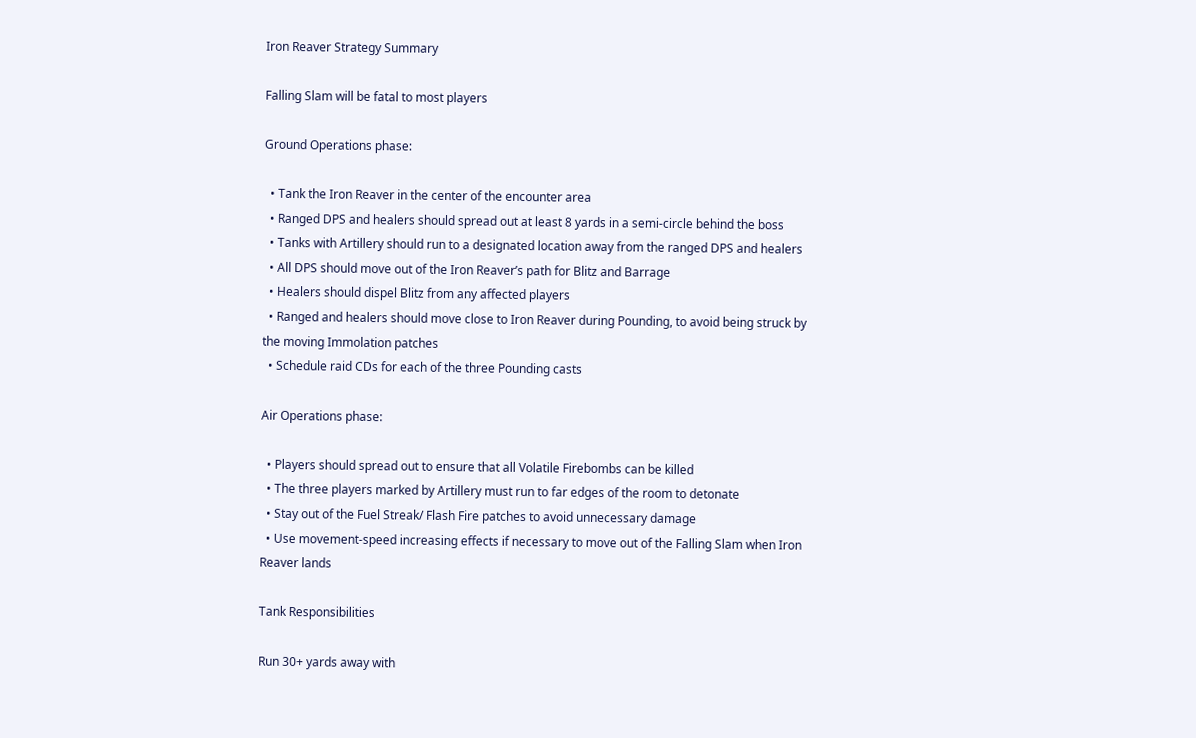Iron Reaver Strategy Summary

Falling Slam will be fatal to most players

Ground Operations phase:

  • Tank the Iron Reaver in the center of the encounter area
  • Ranged DPS and healers should spread out at least 8 yards in a semi-circle behind the boss
  • Tanks with Artillery should run to a designated location away from the ranged DPS and healers
  • All DPS should move out of the Iron Reaver’s path for Blitz and Barrage
  • Healers should dispel Blitz from any affected players
  • Ranged and healers should move close to Iron Reaver during Pounding, to avoid being struck by the moving Immolation patches
  • Schedule raid CDs for each of the three Pounding casts

Air Operations phase:

  • Players should spread out to ensure that all Volatile Firebombs can be killed
  • The three players marked by Artillery must run to far edges of the room to detonate
  • Stay out of the Fuel Streak/ Flash Fire patches to avoid unnecessary damage
  • Use movement-speed increasing effects if necessary to move out of the Falling Slam when Iron Reaver lands

Tank Responsibilities

Run 30+ yards away with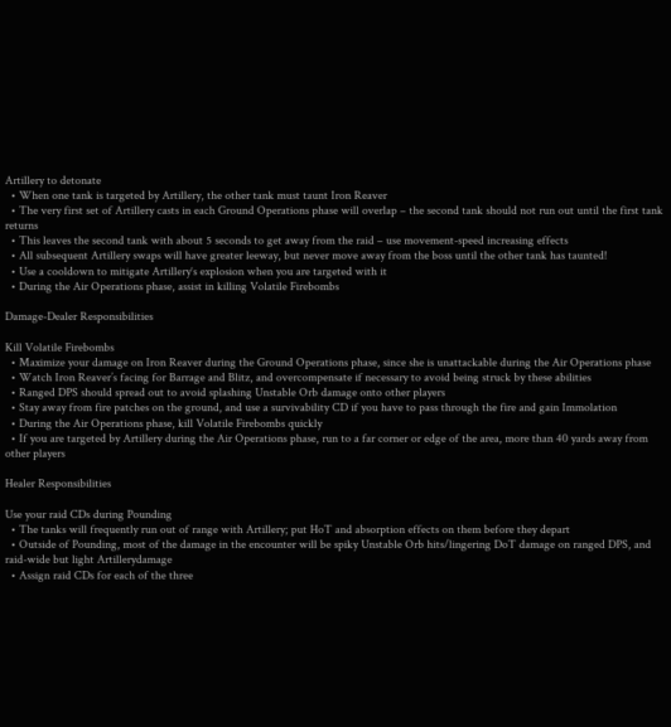Artillery to detonate
  • When one tank is targeted by Artillery, the other tank must taunt Iron Reaver
  • The very first set of Artillery casts in each Ground Operations phase will overlap – the second tank should not run out until the first tank returns
  • This leaves the second tank with about 5 seconds to get away from the raid – use movement-speed increasing effects
  • All subsequent Artillery swaps will have greater leeway, but never move away from the boss until the other tank has taunted!
  • Use a cooldown to mitigate Artillery‘s explosion when you are targeted with it
  • During the Air Operations phase, assist in killing Volatile Firebombs

Damage-Dealer Responsibilities

Kill Volatile Firebombs
  • Maximize your damage on Iron Reaver during the Ground Operations phase, since she is unattackable during the Air Operations phase
  • Watch Iron Reaver’s facing for Barrage and Blitz, and overcompensate if necessary to avoid being struck by these abilities
  • Ranged DPS should spread out to avoid splashing Unstable Orb damage onto other players
  • Stay away from fire patches on the ground, and use a survivability CD if you have to pass through the fire and gain Immolation
  • During the Air Operations phase, kill Volatile Firebombs quickly
  • If you are targeted by Artillery during the Air Operations phase, run to a far corner or edge of the area, more than 40 yards away from other players

Healer Responsibilities

Use your raid CDs during Pounding
  • The tanks will frequently run out of range with Artillery; put HoT and absorption effects on them before they depart
  • Outside of Pounding, most of the damage in the encounter will be spiky Unstable Orb hits/lingering DoT damage on ranged DPS, and raid-wide but light Artillerydamage
  • Assign raid CDs for each of the three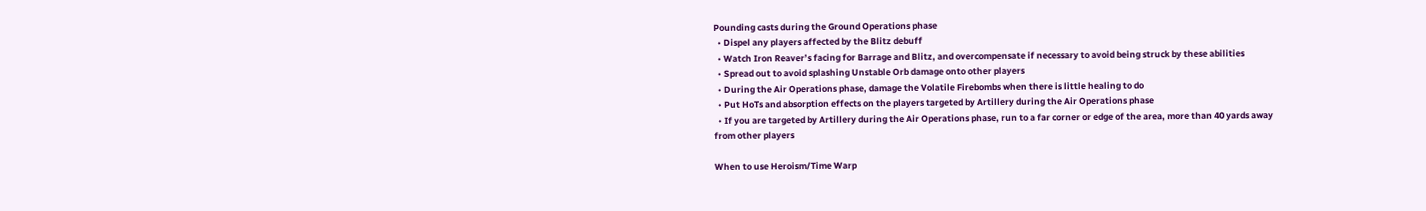Pounding casts during the Ground Operations phase
  • Dispel any players affected by the Blitz debuff
  • Watch Iron Reaver’s facing for Barrage and Blitz, and overcompensate if necessary to avoid being struck by these abilities
  • Spread out to avoid splashing Unstable Orb damage onto other players
  • During the Air Operations phase, damage the Volatile Firebombs when there is little healing to do
  • Put HoTs and absorption effects on the players targeted by Artillery during the Air Operations phase
  • If you are targeted by Artillery during the Air Operations phase, run to a far corner or edge of the area, more than 40 yards away from other players

When to use Heroism/Time Warp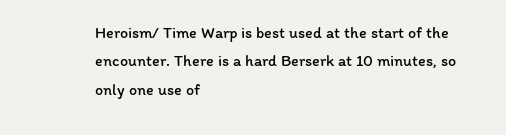Heroism/ Time Warp is best used at the start of the encounter. There is a hard Berserk at 10 minutes, so only one use of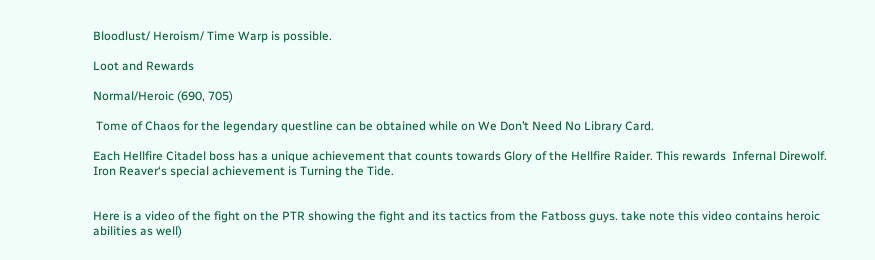Bloodlust/ Heroism/ Time Warp is possible.

Loot and Rewards

Normal/Heroic (690, 705)

 Tome of Chaos for the legendary questline can be obtained while on We Don’t Need No Library Card.

Each Hellfire Citadel boss has a unique achievement that counts towards Glory of the Hellfire Raider. This rewards  Infernal Direwolf. Iron Reaver‘s special achievement is Turning the Tide.


Here is a video of the fight on the PTR showing the fight and its tactics from the Fatboss guys. take note this video contains heroic abilities as well)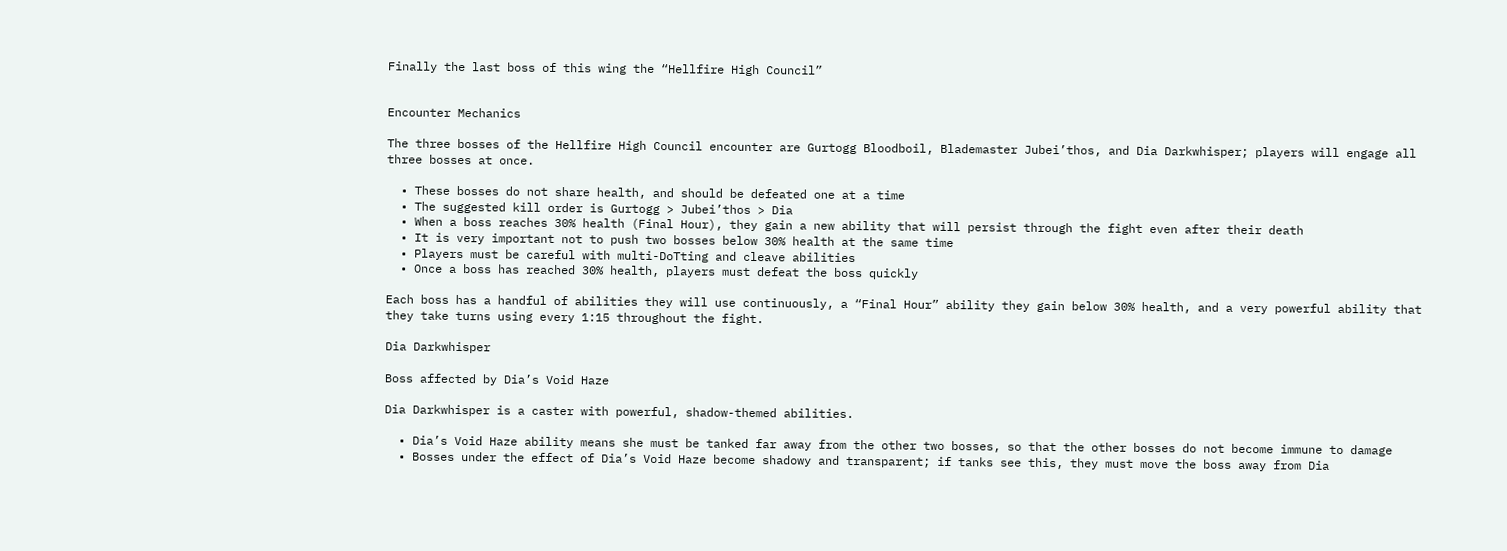Finally the last boss of this wing the “Hellfire High Council”


Encounter Mechanics

The three bosses of the Hellfire High Council encounter are Gurtogg Bloodboil, Blademaster Jubei’thos, and Dia Darkwhisper; players will engage all three bosses at once.

  • These bosses do not share health, and should be defeated one at a time
  • The suggested kill order is Gurtogg > Jubei’thos > Dia
  • When a boss reaches 30% health (Final Hour), they gain a new ability that will persist through the fight even after their death
  • It is very important not to push two bosses below 30% health at the same time
  • Players must be careful with multi-DoTting and cleave abilities
  • Once a boss has reached 30% health, players must defeat the boss quickly

Each boss has a handful of abilities they will use continuously, a “Final Hour” ability they gain below 30% health, and a very powerful ability that they take turns using every 1:15 throughout the fight.

Dia Darkwhisper

Boss affected by Dia’s Void Haze

Dia Darkwhisper is a caster with powerful, shadow-themed abilities.

  • Dia’s Void Haze ability means she must be tanked far away from the other two bosses, so that the other bosses do not become immune to damage
  • Bosses under the effect of Dia’s Void Haze become shadowy and transparent; if tanks see this, they must move the boss away from Dia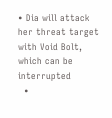• Dia will attack her threat target with Void Bolt, which can be interrupted
  •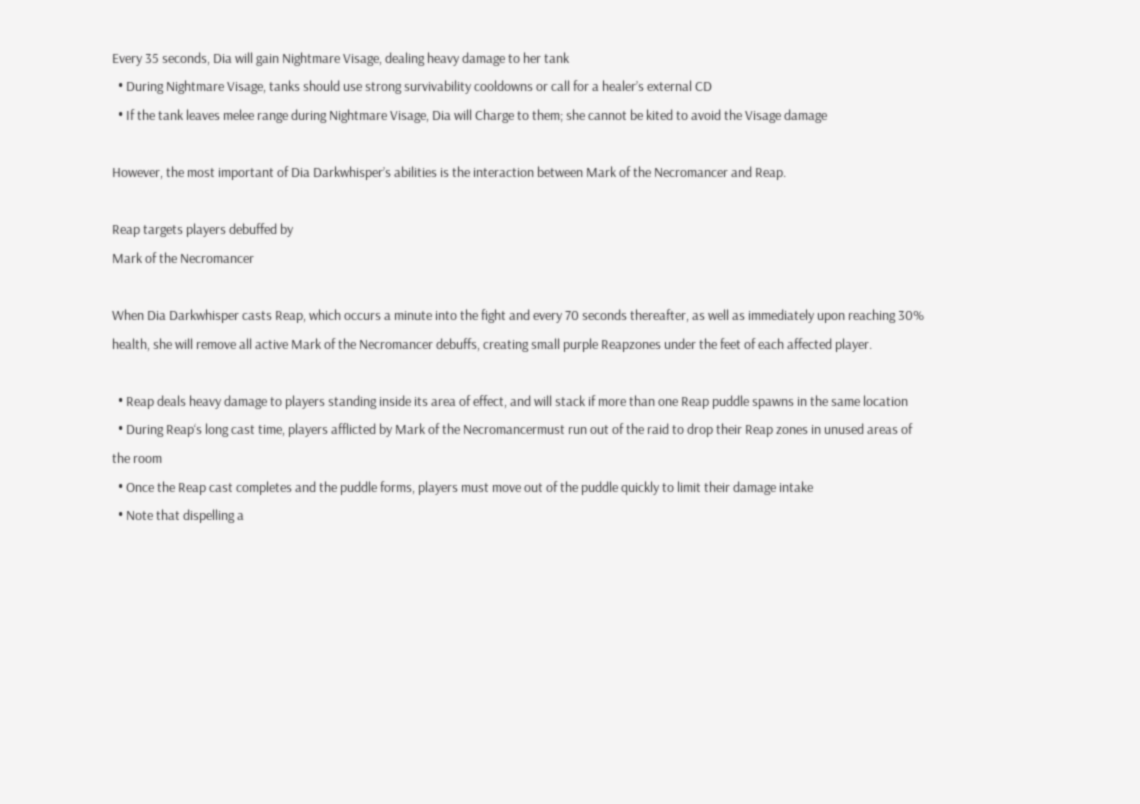Every 35 seconds, Dia will gain Nightmare Visage, dealing heavy damage to her tank
  • During Nightmare Visage, tanks should use strong survivability cooldowns or call for a healer’s external CD
  • If the tank leaves melee range during Nightmare Visage, Dia will Charge to them; she cannot be kited to avoid the Visage damage

However, the most important of Dia Darkwhisper’s abilities is the interaction between Mark of the Necromancer and Reap.

Reap targets players debuffed by
Mark of the Necromancer

When Dia Darkwhisper casts Reap, which occurs a minute into the fight and every 70 seconds thereafter, as well as immediately upon reaching 30% health, she will remove all active Mark of the Necromancer debuffs, creating small purple Reapzones under the feet of each affected player.

  • Reap deals heavy damage to players standing inside its area of effect, and will stack if more than one Reap puddle spawns in the same location
  • During Reap‘s long cast time, players afflicted by Mark of the Necromancermust run out of the raid to drop their Reap zones in unused areas of the room
  • Once the Reap cast completes and the puddle forms, players must move out of the puddle quickly to limit their damage intake
  • Note that dispelling a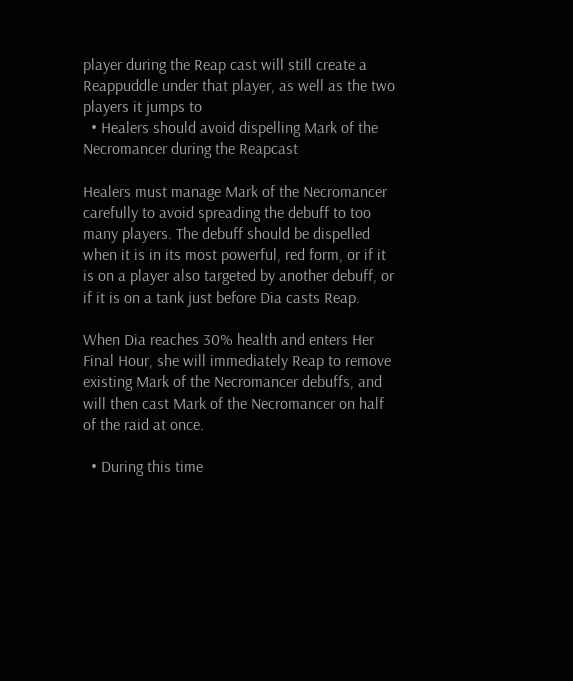player during the Reap cast will still create a Reappuddle under that player, as well as the two players it jumps to
  • Healers should avoid dispelling Mark of the Necromancer during the Reapcast

Healers must manage Mark of the Necromancer carefully to avoid spreading the debuff to too many players. The debuff should be dispelled when it is in its most powerful, red form, or if it is on a player also targeted by another debuff, or if it is on a tank just before Dia casts Reap.

When Dia reaches 30% health and enters Her Final Hour, she will immediately Reap to remove existing Mark of the Necromancer debuffs, and will then cast Mark of the Necromancer on half of the raid at once.

  • During this time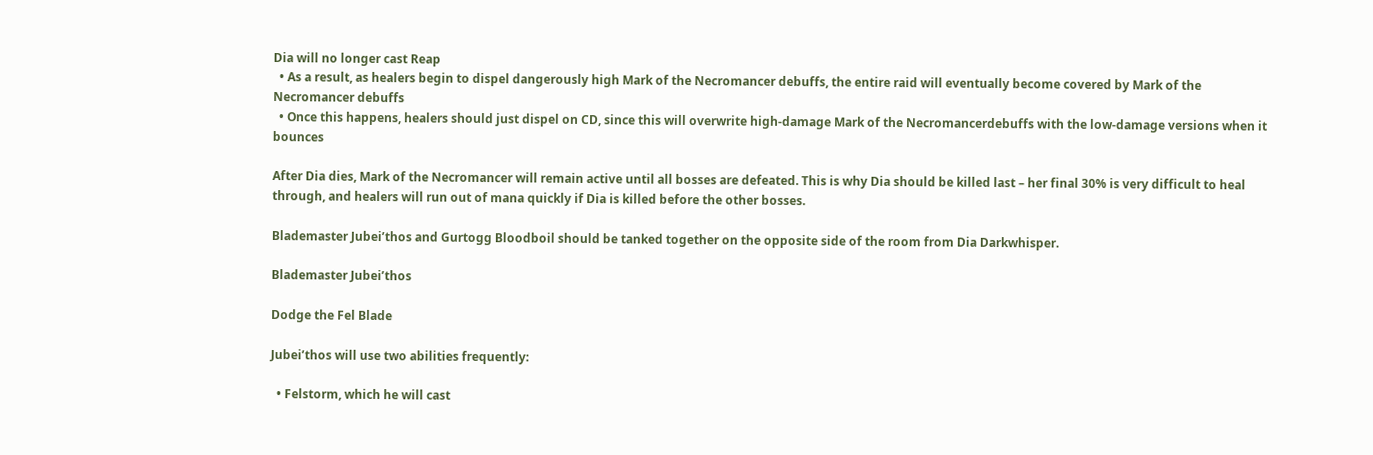Dia will no longer cast Reap
  • As a result, as healers begin to dispel dangerously high Mark of the Necromancer debuffs, the entire raid will eventually become covered by Mark of the Necromancer debuffs
  • Once this happens, healers should just dispel on CD, since this will overwrite high-damage Mark of the Necromancerdebuffs with the low-damage versions when it bounces

After Dia dies, Mark of the Necromancer will remain active until all bosses are defeated. This is why Dia should be killed last – her final 30% is very difficult to heal through, and healers will run out of mana quickly if Dia is killed before the other bosses.

Blademaster Jubei’thos and Gurtogg Bloodboil should be tanked together on the opposite side of the room from Dia Darkwhisper.

Blademaster Jubei’thos

Dodge the Fel Blade

Jubei’thos will use two abilities frequently:

  • Felstorm, which he will cast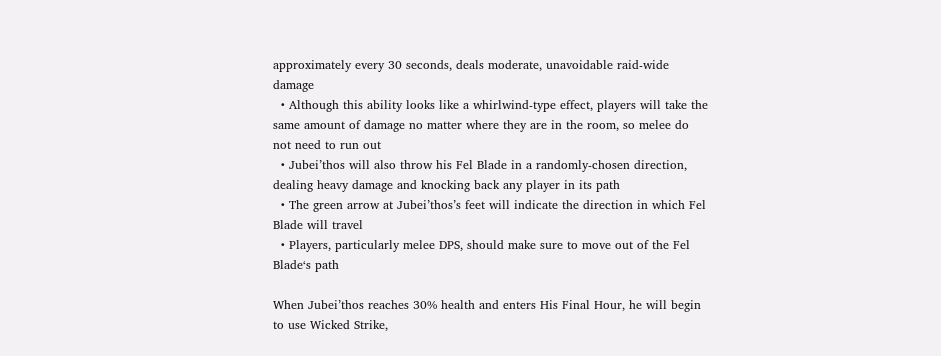approximately every 30 seconds, deals moderate, unavoidable raid-wide damage
  • Although this ability looks like a whirlwind-type effect, players will take the same amount of damage no matter where they are in the room, so melee do not need to run out
  • Jubei’thos will also throw his Fel Blade in a randomly-chosen direction, dealing heavy damage and knocking back any player in its path
  • The green arrow at Jubei’thos’s feet will indicate the direction in which Fel Blade will travel
  • Players, particularly melee DPS, should make sure to move out of the Fel Blade‘s path

When Jubei’thos reaches 30% health and enters His Final Hour, he will begin to use Wicked Strike,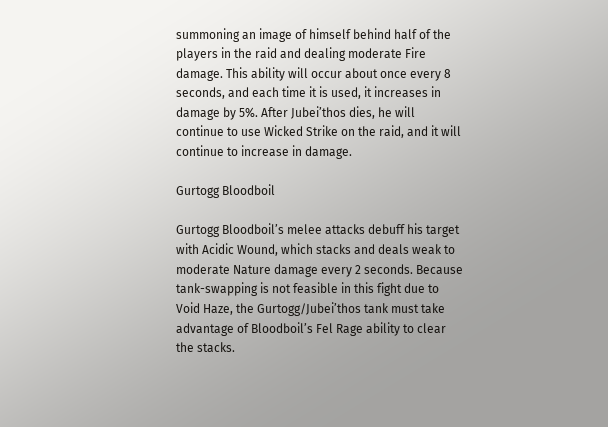summoning an image of himself behind half of the players in the raid and dealing moderate Fire damage. This ability will occur about once every 8 seconds, and each time it is used, it increases in damage by 5%. After Jubei’thos dies, he will continue to use Wicked Strike on the raid, and it will continue to increase in damage.

Gurtogg Bloodboil

Gurtogg Bloodboil’s melee attacks debuff his target with Acidic Wound, which stacks and deals weak to moderate Nature damage every 2 seconds. Because tank-swapping is not feasible in this fight due to Void Haze, the Gurtogg/Jubei’thos tank must take advantage of Bloodboil’s Fel Rage ability to clear the stacks.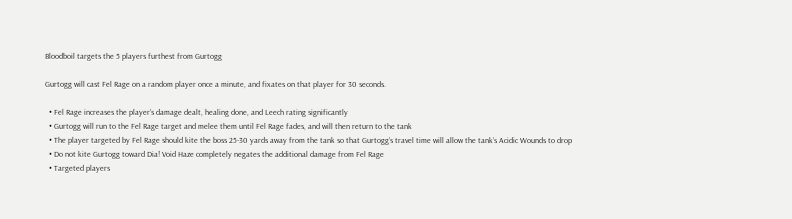Bloodboil targets the 5 players furthest from Gurtogg

Gurtogg will cast Fel Rage on a random player once a minute, and fixates on that player for 30 seconds.

  • Fel Rage increases the player’s damage dealt, healing done, and Leech rating significantly
  • Gurtogg will run to the Fel Rage target and melee them until Fel Rage fades, and will then return to the tank
  • The player targeted by Fel Rage should kite the boss 25-30 yards away from the tank so that Gurtogg’s travel time will allow the tank’s Acidic Wounds to drop
  • Do not kite Gurtogg toward Dia! Void Haze completely negates the additional damage from Fel Rage
  • Targeted players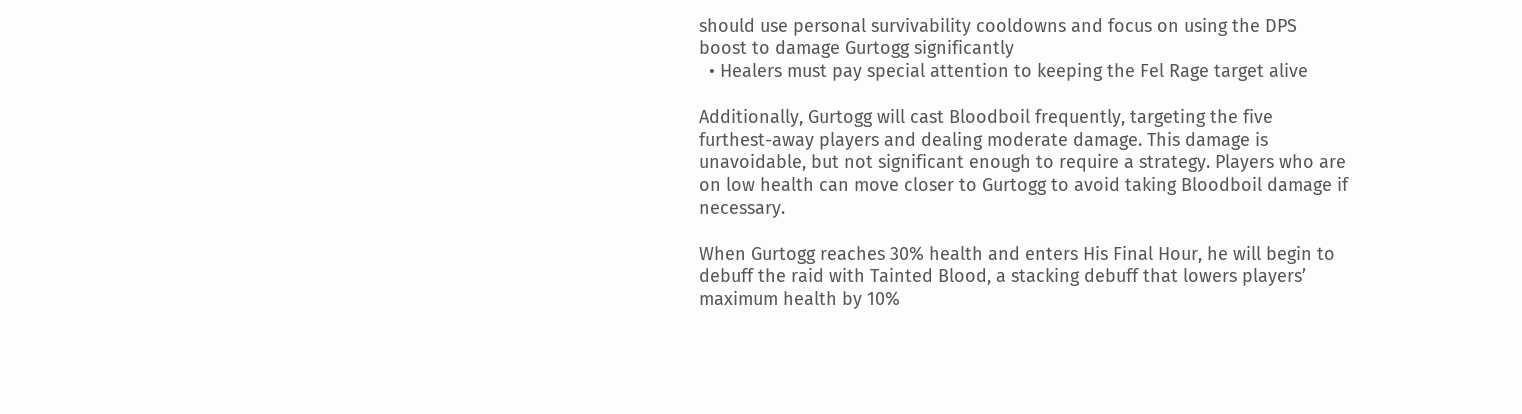should use personal survivability cooldowns and focus on using the DPS boost to damage Gurtogg significantly
  • Healers must pay special attention to keeping the Fel Rage target alive

Additionally, Gurtogg will cast Bloodboil frequently, targeting the five furthest-away players and dealing moderate damage. This damage is unavoidable, but not significant enough to require a strategy. Players who are on low health can move closer to Gurtogg to avoid taking Bloodboil damage if necessary.

When Gurtogg reaches 30% health and enters His Final Hour, he will begin to debuff the raid with Tainted Blood, a stacking debuff that lowers players’ maximum health by 10%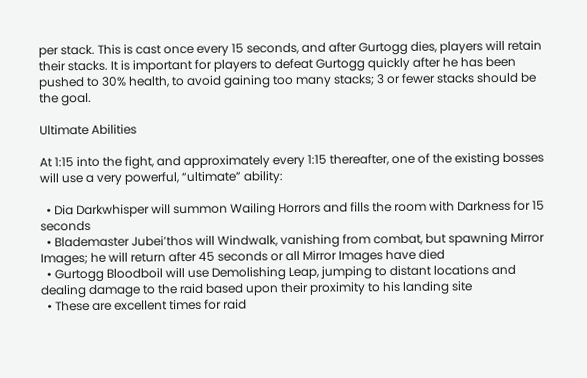per stack. This is cast once every 15 seconds, and after Gurtogg dies, players will retain their stacks. It is important for players to defeat Gurtogg quickly after he has been pushed to 30% health, to avoid gaining too many stacks; 3 or fewer stacks should be the goal.

Ultimate Abilities

At 1:15 into the fight, and approximately every 1:15 thereafter, one of the existing bosses will use a very powerful, “ultimate” ability:

  • Dia Darkwhisper will summon Wailing Horrors and fills the room with Darkness for 15 seconds
  • Blademaster Jubei’thos will Windwalk, vanishing from combat, but spawning Mirror Images; he will return after 45 seconds or all Mirror Images have died
  • Gurtogg Bloodboil will use Demolishing Leap, jumping to distant locations and dealing damage to the raid based upon their proximity to his landing site
  • These are excellent times for raid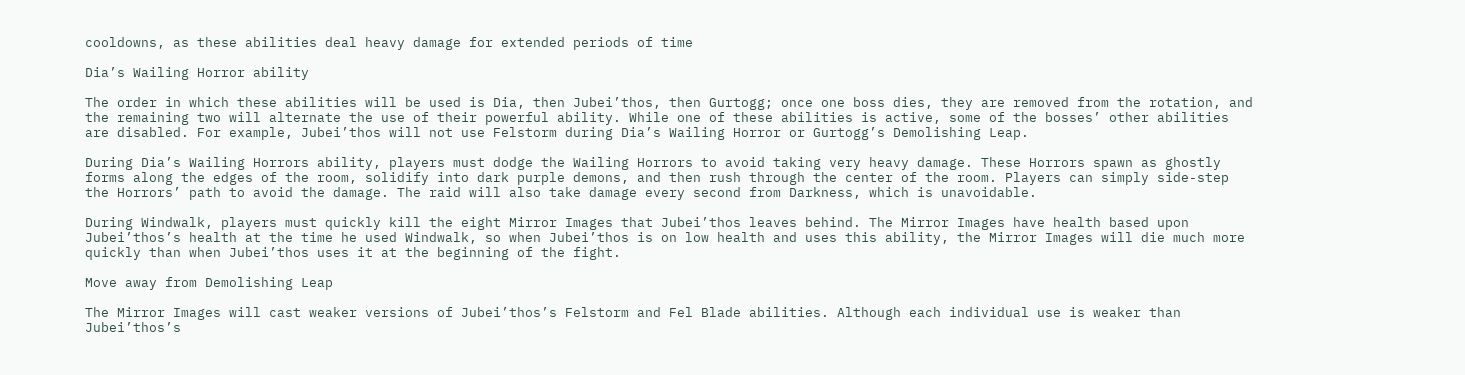cooldowns, as these abilities deal heavy damage for extended periods of time

Dia’s Wailing Horror ability

The order in which these abilities will be used is Dia, then Jubei’thos, then Gurtogg; once one boss dies, they are removed from the rotation, and the remaining two will alternate the use of their powerful ability. While one of these abilities is active, some of the bosses’ other abilities are disabled. For example, Jubei’thos will not use Felstorm during Dia’s Wailing Horror or Gurtogg’s Demolishing Leap.

During Dia’s Wailing Horrors ability, players must dodge the Wailing Horrors to avoid taking very heavy damage. These Horrors spawn as ghostly forms along the edges of the room, solidify into dark purple demons, and then rush through the center of the room. Players can simply side-step the Horrors’ path to avoid the damage. The raid will also take damage every second from Darkness, which is unavoidable.

During Windwalk, players must quickly kill the eight Mirror Images that Jubei’thos leaves behind. The Mirror Images have health based upon Jubei’thos’s health at the time he used Windwalk, so when Jubei’thos is on low health and uses this ability, the Mirror Images will die much more quickly than when Jubei’thos uses it at the beginning of the fight.

Move away from Demolishing Leap

The Mirror Images will cast weaker versions of Jubei’thos’s Felstorm and Fel Blade abilities. Although each individual use is weaker than Jubei’thos’s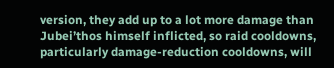version, they add up to a lot more damage than Jubei’thos himself inflicted, so raid cooldowns, particularly damage-reduction cooldowns, will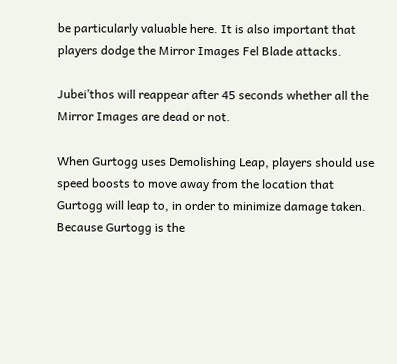be particularly valuable here. It is also important that players dodge the Mirror Images Fel Blade attacks.

Jubei’thos will reappear after 45 seconds whether all the Mirror Images are dead or not.

When Gurtogg uses Demolishing Leap, players should use speed boosts to move away from the location that Gurtogg will leap to, in order to minimize damage taken. Because Gurtogg is the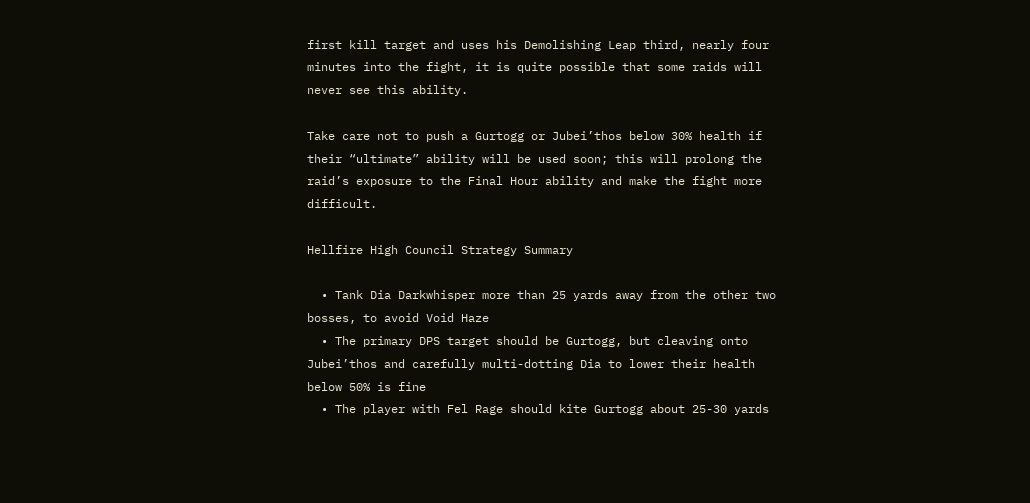first kill target and uses his Demolishing Leap third, nearly four minutes into the fight, it is quite possible that some raids will never see this ability.

Take care not to push a Gurtogg or Jubei’thos below 30% health if their “ultimate” ability will be used soon; this will prolong the raid’s exposure to the Final Hour ability and make the fight more difficult.

Hellfire High Council Strategy Summary

  • Tank Dia Darkwhisper more than 25 yards away from the other two bosses, to avoid Void Haze
  • The primary DPS target should be Gurtogg, but cleaving onto Jubei’thos and carefully multi-dotting Dia to lower their health below 50% is fine
  • The player with Fel Rage should kite Gurtogg about 25-30 yards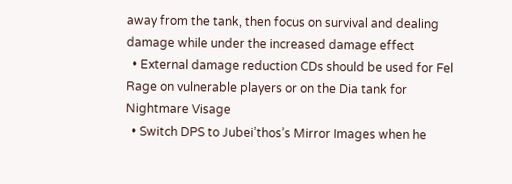away from the tank, then focus on survival and dealing damage while under the increased damage effect
  • External damage reduction CDs should be used for Fel Rage on vulnerable players or on the Dia tank for Nightmare Visage
  • Switch DPS to Jubei’thos’s Mirror Images when he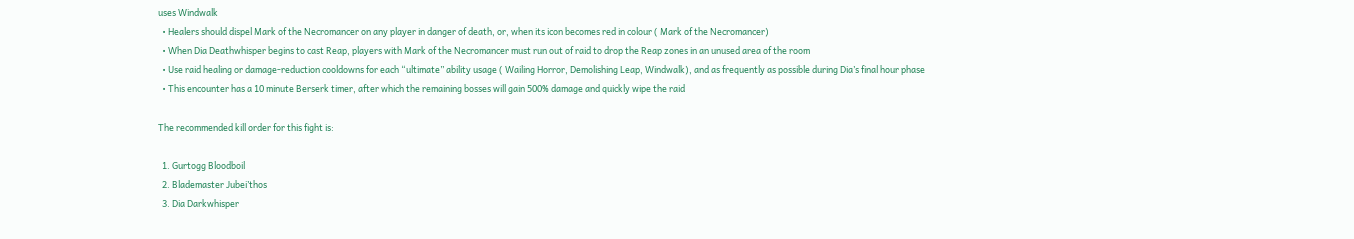uses Windwalk
  • Healers should dispel Mark of the Necromancer on any player in danger of death, or, when its icon becomes red in colour ( Mark of the Necromancer)
  • When Dia Deathwhisper begins to cast Reap, players with Mark of the Necromancer must run out of raid to drop the Reap zones in an unused area of the room
  • Use raid healing or damage-reduction cooldowns for each “ultimate” ability usage ( Wailing Horror, Demolishing Leap, Windwalk), and as frequently as possible during Dia’s final hour phase
  • This encounter has a 10 minute Berserk timer, after which the remaining bosses will gain 500% damage and quickly wipe the raid

The recommended kill order for this fight is:

  1. Gurtogg Bloodboil
  2. Blademaster Jubei’thos
  3. Dia Darkwhisper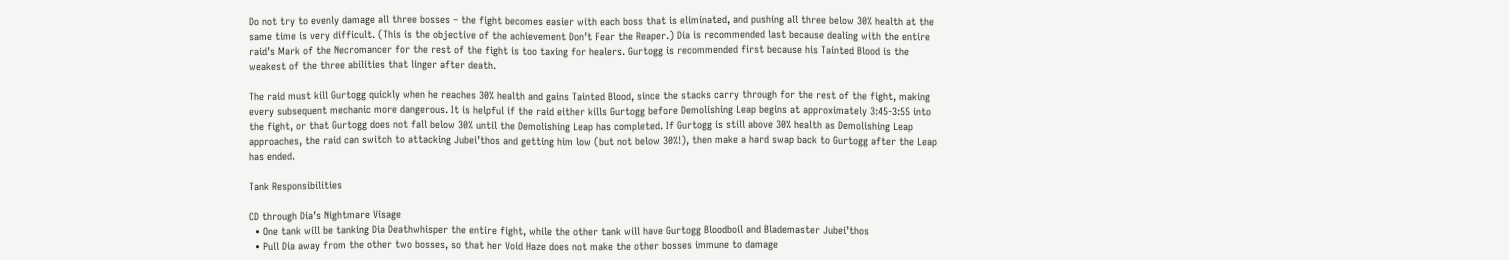Do not try to evenly damage all three bosses – the fight becomes easier with each boss that is eliminated, and pushing all three below 30% health at the same time is very difficult. (This is the objective of the achievement Don’t Fear the Reaper.) Dia is recommended last because dealing with the entire raid’s Mark of the Necromancer for the rest of the fight is too taxing for healers. Gurtogg is recommended first because his Tainted Blood is the weakest of the three abilities that linger after death.

The raid must kill Gurtogg quickly when he reaches 30% health and gains Tainted Blood, since the stacks carry through for the rest of the fight, making every subsequent mechanic more dangerous. It is helpful if the raid either kills Gurtogg before Demolishing Leap begins at approximately 3:45-3:55 into the fight, or that Gurtogg does not fall below 30% until the Demolishing Leap has completed. If Gurtogg is still above 30% health as Demolishing Leap approaches, the raid can switch to attacking Jubei’thos and getting him low (but not below 30%!), then make a hard swap back to Gurtogg after the Leap has ended.

Tank Responsibilities

CD through Dia’s Nightmare Visage
  • One tank will be tanking Dia Deathwhisper the entire fight, while the other tank will have Gurtogg Bloodboil and Blademaster Jubei’thos
  • Pull Dia away from the other two bosses, so that her Void Haze does not make the other bosses immune to damage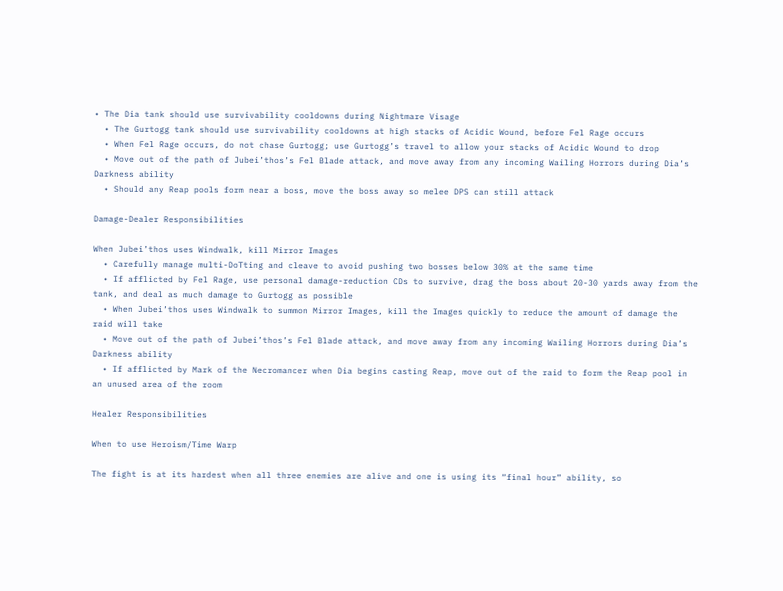• The Dia tank should use survivability cooldowns during Nightmare Visage
  • The Gurtogg tank should use survivability cooldowns at high stacks of Acidic Wound, before Fel Rage occurs
  • When Fel Rage occurs, do not chase Gurtogg; use Gurtogg’s travel to allow your stacks of Acidic Wound to drop
  • Move out of the path of Jubei’thos’s Fel Blade attack, and move away from any incoming Wailing Horrors during Dia’s Darkness ability
  • Should any Reap pools form near a boss, move the boss away so melee DPS can still attack

Damage-Dealer Responsibilities

When Jubei’thos uses Windwalk, kill Mirror Images
  • Carefully manage multi-DoTting and cleave to avoid pushing two bosses below 30% at the same time
  • If afflicted by Fel Rage, use personal damage-reduction CDs to survive, drag the boss about 20-30 yards away from the tank, and deal as much damage to Gurtogg as possible
  • When Jubei’thos uses Windwalk to summon Mirror Images, kill the Images quickly to reduce the amount of damage the raid will take
  • Move out of the path of Jubei’thos’s Fel Blade attack, and move away from any incoming Wailing Horrors during Dia’s Darkness ability
  • If afflicted by Mark of the Necromancer when Dia begins casting Reap, move out of the raid to form the Reap pool in an unused area of the room

Healer Responsibilities

When to use Heroism/Time Warp

The fight is at its hardest when all three enemies are alive and one is using its “final hour” ability, so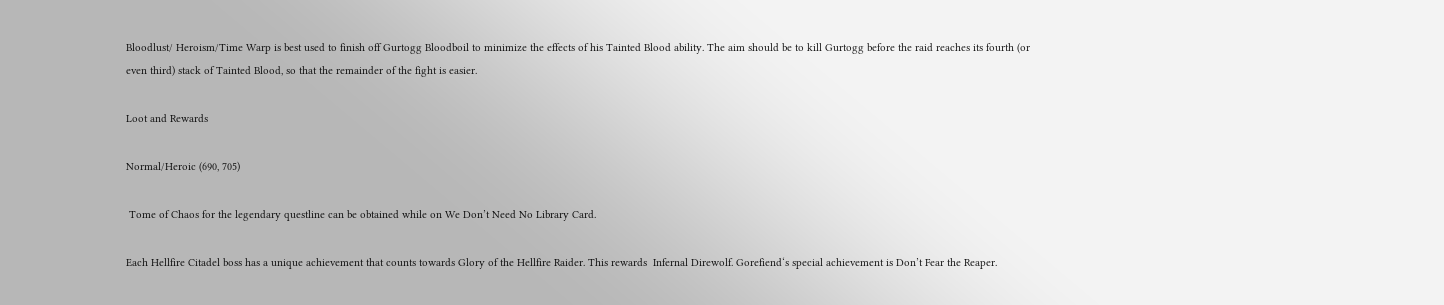Bloodlust/ Heroism/Time Warp is best used to finish off Gurtogg Bloodboil to minimize the effects of his Tainted Blood ability. The aim should be to kill Gurtogg before the raid reaches its fourth (or even third) stack of Tainted Blood, so that the remainder of the fight is easier.

Loot and Rewards

Normal/Heroic (690, 705)

 Tome of Chaos for the legendary questline can be obtained while on We Don’t Need No Library Card.

Each Hellfire Citadel boss has a unique achievement that counts towards Glory of the Hellfire Raider. This rewards  Infernal Direwolf. Gorefiend‘s special achievement is Don’t Fear the Reaper.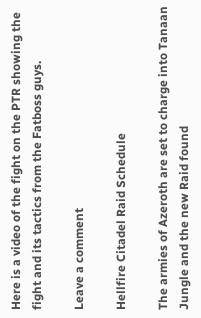Here is a video of the fight on the PTR showing the fight and its tactics from the Fatboss guys.

Leave a comment

Hellfire Citadel Raid Schedule

The armies of Azeroth are set to charge into Tanaan Jungle and the new Raid found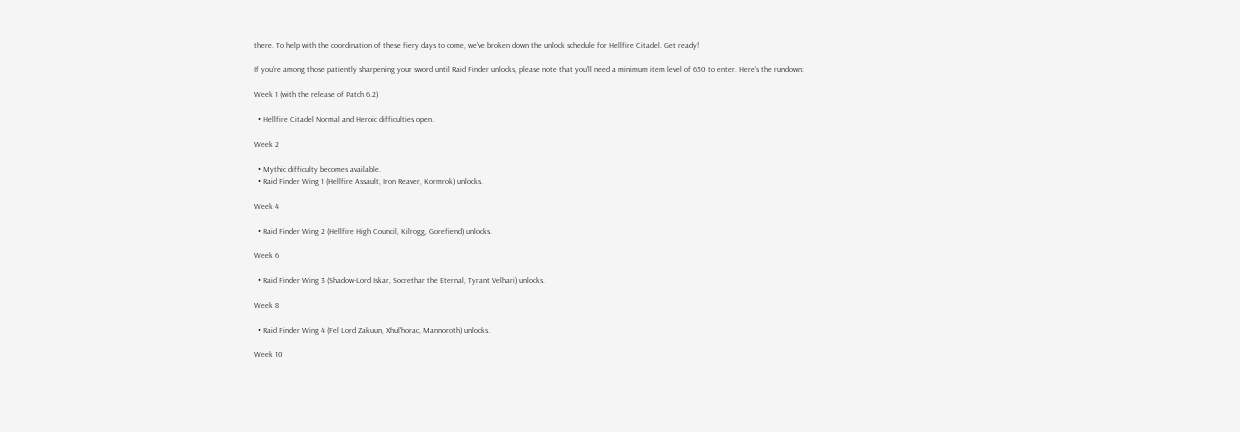there. To help with the coordination of these fiery days to come, we’ve broken down the unlock schedule for Hellfire Citadel. Get ready!

If you’re among those patiently sharpening your sword until Raid Finder unlocks, please note that you’ll need a minimum item level of 650 to enter. Here’s the rundown:

Week 1 (with the release of Patch 6.2)

  • Hellfire Citadel Normal and Heroic difficulties open.

Week 2

  • Mythic difficulty becomes available.
  • Raid Finder Wing 1 (Hellfire Assault, Iron Reaver, Kormrok) unlocks.

Week 4

  • Raid Finder Wing 2 (Hellfire High Council, Kilrogg, Gorefiend) unlocks.

Week 6

  • Raid Finder Wing 3 (Shadow-Lord Iskar, Socrethar the Eternal, Tyrant Velhari) unlocks.

Week 8

  • Raid Finder Wing 4 (Fel Lord Zakuun, Xhul’horac, Mannoroth) unlocks.

Week 10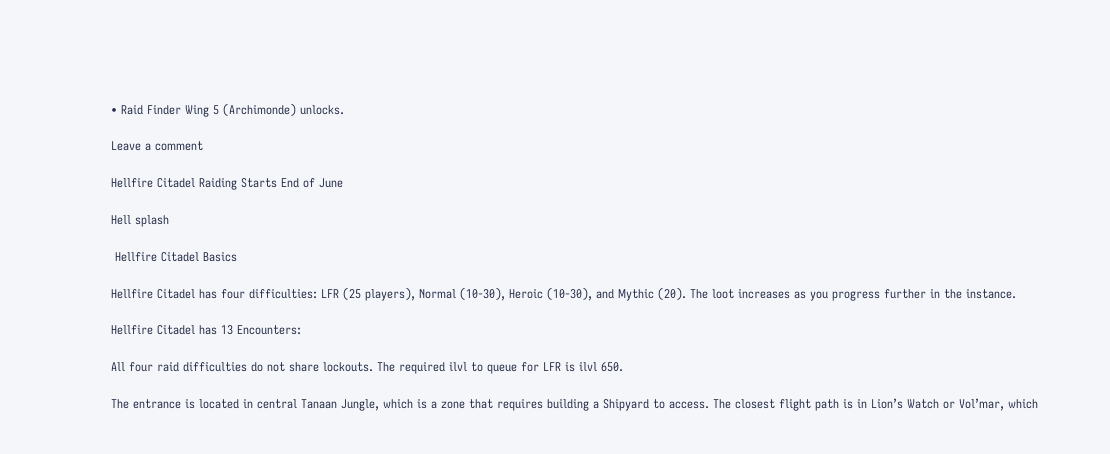• Raid Finder Wing 5 (Archimonde) unlocks.

Leave a comment

Hellfire Citadel Raiding Starts End of June

Hell splash

 Hellfire Citadel Basics

Hellfire Citadel has four difficulties: LFR (25 players), Normal (10-30), Heroic (10-30), and Mythic (20). The loot increases as you progress further in the instance.

Hellfire Citadel has 13 Encounters:

All four raid difficulties do not share lockouts. The required ilvl to queue for LFR is ilvl 650.

The entrance is located in central Tanaan Jungle, which is a zone that requires building a Shipyard to access. The closest flight path is in Lion’s Watch or Vol’mar, which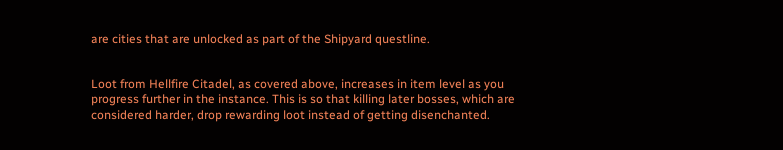are cities that are unlocked as part of the Shipyard questline.


Loot from Hellfire Citadel, as covered above, increases in item level as you progress further in the instance. This is so that killing later bosses, which are considered harder, drop rewarding loot instead of getting disenchanted.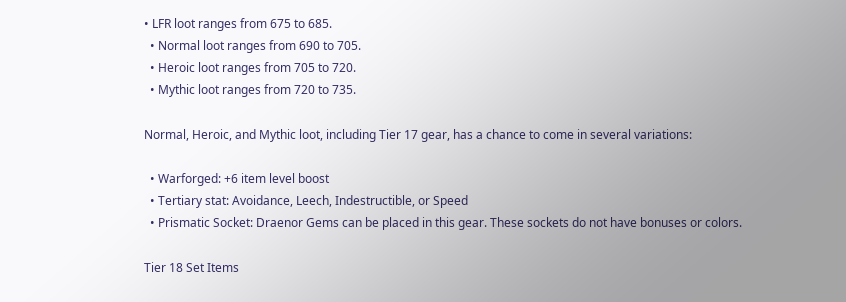• LFR loot ranges from 675 to 685.
  • Normal loot ranges from 690 to 705.
  • Heroic loot ranges from 705 to 720.
  • Mythic loot ranges from 720 to 735.

Normal, Heroic, and Mythic loot, including Tier 17 gear, has a chance to come in several variations:

  • Warforged: +6 item level boost
  • Tertiary stat: Avoidance, Leech, Indestructible, or Speed
  • Prismatic Socket: Draenor Gems can be placed in this gear. These sockets do not have bonuses or colors.

Tier 18 Set Items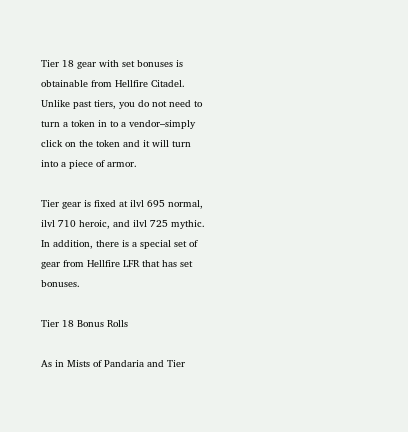Tier 18 gear with set bonuses is obtainable from Hellfire Citadel. Unlike past tiers, you do not need to turn a token in to a vendor–simply click on the token and it will turn into a piece of armor.

Tier gear is fixed at ilvl 695 normal, ilvl 710 heroic, and ilvl 725 mythic. In addition, there is a special set of gear from Hellfire LFR that has set bonuses.

Tier 18 Bonus Rolls

As in Mists of Pandaria and Tier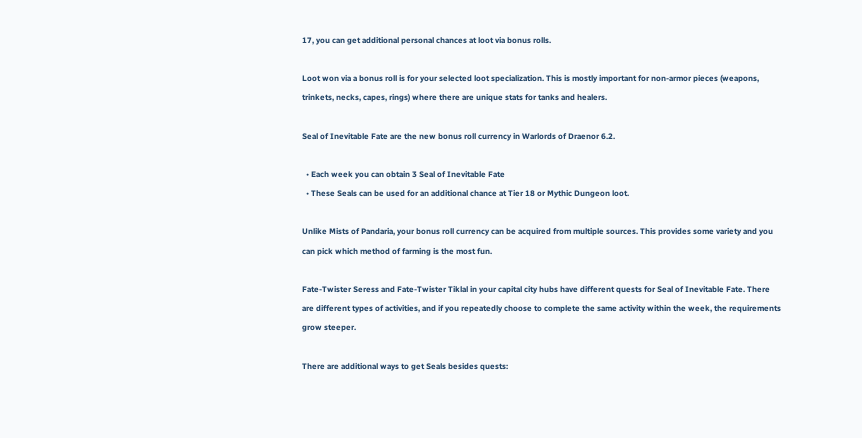17, you can get additional personal chances at loot via bonus rolls.

Loot won via a bonus roll is for your selected loot specialization. This is mostly important for non-armor pieces (weapons, trinkets, necks, capes, rings) where there are unique stats for tanks and healers.

Seal of Inevitable Fate are the new bonus roll currency in Warlords of Draenor 6.2.

  • Each week you can obtain 3 Seal of Inevitable Fate
  • These Seals can be used for an additional chance at Tier 18 or Mythic Dungeon loot.

Unlike Mists of Pandaria, your bonus roll currency can be acquired from multiple sources. This provides some variety and you can pick which method of farming is the most fun.

Fate-Twister Seress and Fate-Twister Tiklal in your capital city hubs have different quests for Seal of Inevitable Fate. There are different types of activities, and if you repeatedly choose to complete the same activity within the week, the requirements grow steeper.

There are additional ways to get Seals besides quests: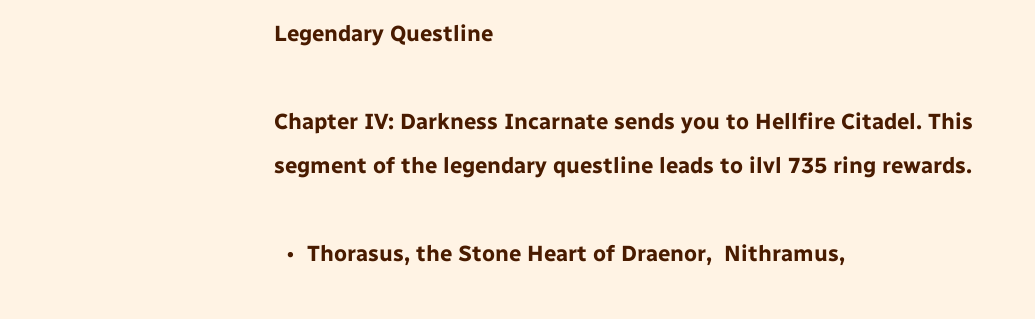Legendary Questline

Chapter IV: Darkness Incarnate sends you to Hellfire Citadel. This segment of the legendary questline leads to ilvl 735 ring rewards.

  •  Thorasus, the Stone Heart of Draenor,  Nithramus,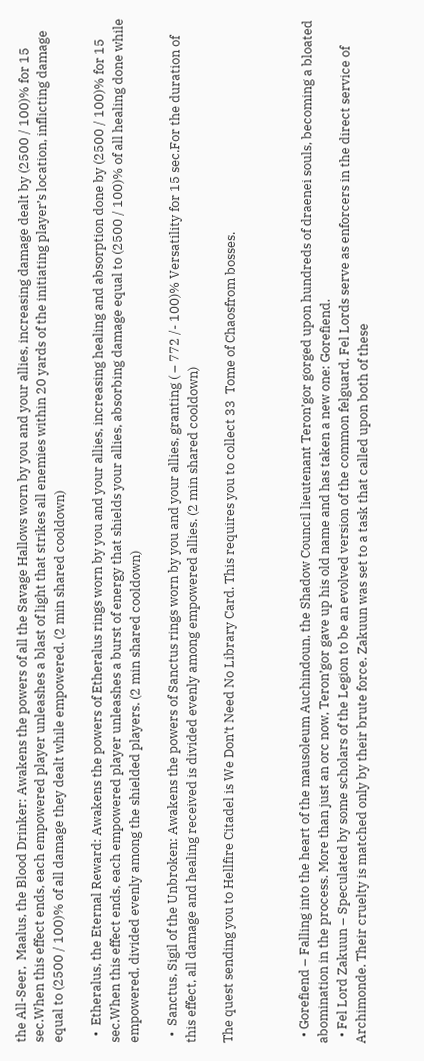the All-Seer,  Maalus, the Blood Drinker: Awakens the powers of all the Savage Hallows worn by you and your allies, increasing damage dealt by (2500 / 100)% for 15 sec.When this effect ends, each empowered player unleashes a blast of light that strikes all enemies within 20 yards of the initiating player’s location, inflicting damage equal to (2500 / 100)% of all damage they dealt while empowered. (2 min shared cooldown)

  •  Etheralus, the Eternal Reward: Awakens the powers of Etheralus rings worn by you and your allies, increasing healing and absorption done by (2500 / 100)% for 15 sec.When this effect ends, each empowered player unleashes a burst of energy that shields your allies, absorbing damage equal to (2500 / 100)% of all healing done while empowered, divided evenly among the shielded players. (2 min shared cooldown)

  •  Sanctus, Sigil of the Unbroken: Awakens the powers of Sanctus rings worn by you and your allies, granting ( – 772 /- 100)% Versatility for 15 sec.For the duration of this effect, all damage and healing received is divided evenly among empowered allies. (2 min shared cooldown)

The quest sending you to Hellfire Citadel is We Don’t Need No Library Card. This requires you to collect 33  Tome of Chaosfrom bosses.



  • Gorefiend – Falling into the heart of the mausoleum Auchindoun, the Shadow Council lieutenant Teron’gor gorged upon hundreds of draenei souls, becoming a bloated abomination in the process. More than just an orc now, Teron’gor gave up his old name and has taken a new one: Gorefiend.
  • Fel Lord Zakuun – Speculated by some scholars of the Legion to be an evolved version of the common felguard, Fel Lords serve as enforcers in the direct service of Archimonde. Their cruelty is matched only by their brute force. Zakuun was set to a task that called upon both of these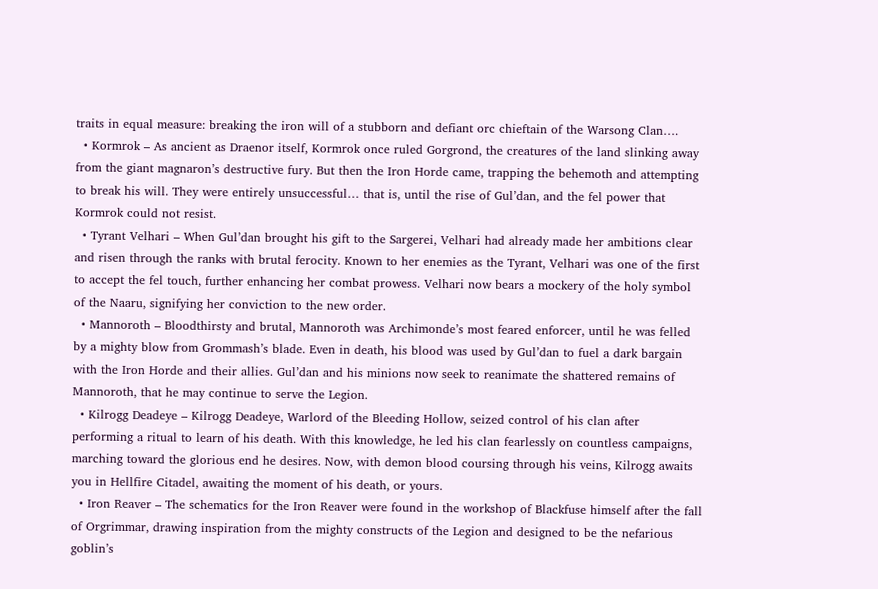traits in equal measure: breaking the iron will of a stubborn and defiant orc chieftain of the Warsong Clan….
  • Kormrok – As ancient as Draenor itself, Kormrok once ruled Gorgrond, the creatures of the land slinking away from the giant magnaron’s destructive fury. But then the Iron Horde came, trapping the behemoth and attempting to break his will. They were entirely unsuccessful… that is, until the rise of Gul’dan, and the fel power that Kormrok could not resist.
  • Tyrant Velhari – When Gul’dan brought his gift to the Sargerei, Velhari had already made her ambitions clear and risen through the ranks with brutal ferocity. Known to her enemies as the Tyrant, Velhari was one of the first to accept the fel touch, further enhancing her combat prowess. Velhari now bears a mockery of the holy symbol of the Naaru, signifying her conviction to the new order.
  • Mannoroth – Bloodthirsty and brutal, Mannoroth was Archimonde’s most feared enforcer, until he was felled by a mighty blow from Grommash’s blade. Even in death, his blood was used by Gul’dan to fuel a dark bargain with the Iron Horde and their allies. Gul’dan and his minions now seek to reanimate the shattered remains of Mannoroth, that he may continue to serve the Legion.
  • Kilrogg Deadeye – Kilrogg Deadeye, Warlord of the Bleeding Hollow, seized control of his clan after performing a ritual to learn of his death. With this knowledge, he led his clan fearlessly on countless campaigns, marching toward the glorious end he desires. Now, with demon blood coursing through his veins, Kilrogg awaits you in Hellfire Citadel, awaiting the moment of his death, or yours.
  • Iron Reaver – The schematics for the Iron Reaver were found in the workshop of Blackfuse himself after the fall of Orgrimmar, drawing inspiration from the mighty constructs of the Legion and designed to be the nefarious goblin’s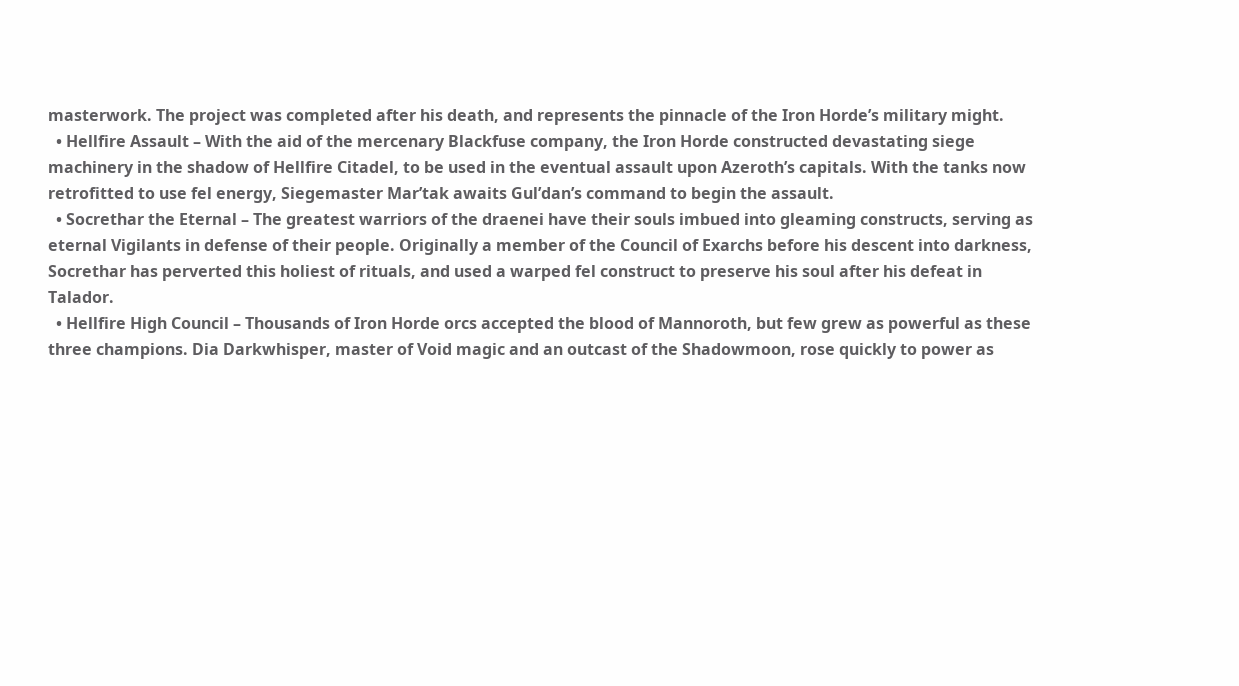masterwork. The project was completed after his death, and represents the pinnacle of the Iron Horde’s military might.
  • Hellfire Assault – With the aid of the mercenary Blackfuse company, the Iron Horde constructed devastating siege machinery in the shadow of Hellfire Citadel, to be used in the eventual assault upon Azeroth’s capitals. With the tanks now retrofitted to use fel energy, Siegemaster Mar’tak awaits Gul’dan’s command to begin the assault.
  • Socrethar the Eternal – The greatest warriors of the draenei have their souls imbued into gleaming constructs, serving as eternal Vigilants in defense of their people. Originally a member of the Council of Exarchs before his descent into darkness, Socrethar has perverted this holiest of rituals, and used a warped fel construct to preserve his soul after his defeat in Talador.
  • Hellfire High Council – Thousands of Iron Horde orcs accepted the blood of Mannoroth, but few grew as powerful as these three champions. Dia Darkwhisper, master of Void magic and an outcast of the Shadowmoon, rose quickly to power as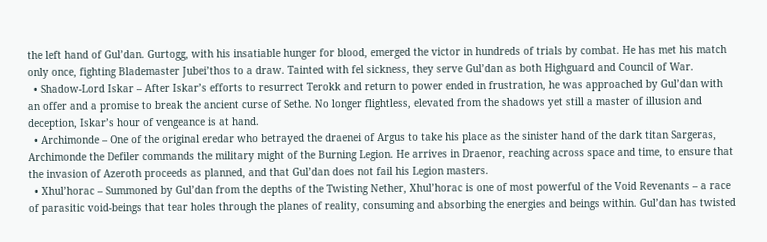the left hand of Gul’dan. Gurtogg, with his insatiable hunger for blood, emerged the victor in hundreds of trials by combat. He has met his match only once, fighting Blademaster Jubei’thos to a draw. Tainted with fel sickness, they serve Gul’dan as both Highguard and Council of War.
  • Shadow-Lord Iskar – After Iskar’s efforts to resurrect Terokk and return to power ended in frustration, he was approached by Gul’dan with an offer and a promise to break the ancient curse of Sethe. No longer flightless, elevated from the shadows yet still a master of illusion and deception, Iskar’s hour of vengeance is at hand.
  • Archimonde – One of the original eredar who betrayed the draenei of Argus to take his place as the sinister hand of the dark titan Sargeras, Archimonde the Defiler commands the military might of the Burning Legion. He arrives in Draenor, reaching across space and time, to ensure that the invasion of Azeroth proceeds as planned, and that Gul’dan does not fail his Legion masters.
  • Xhul’horac – Summoned by Gul’dan from the depths of the Twisting Nether, Xhul’horac is one of most powerful of the Void Revenants – a race of parasitic void-beings that tear holes through the planes of reality, consuming and absorbing the energies and beings within. Gul’dan has twisted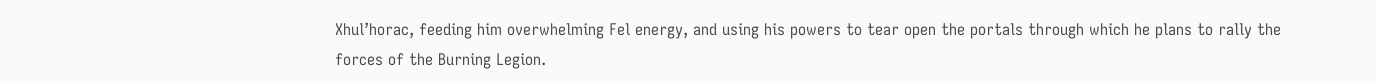Xhul’horac, feeding him overwhelming Fel energy, and using his powers to tear open the portals through which he plans to rally the forces of the Burning Legion.